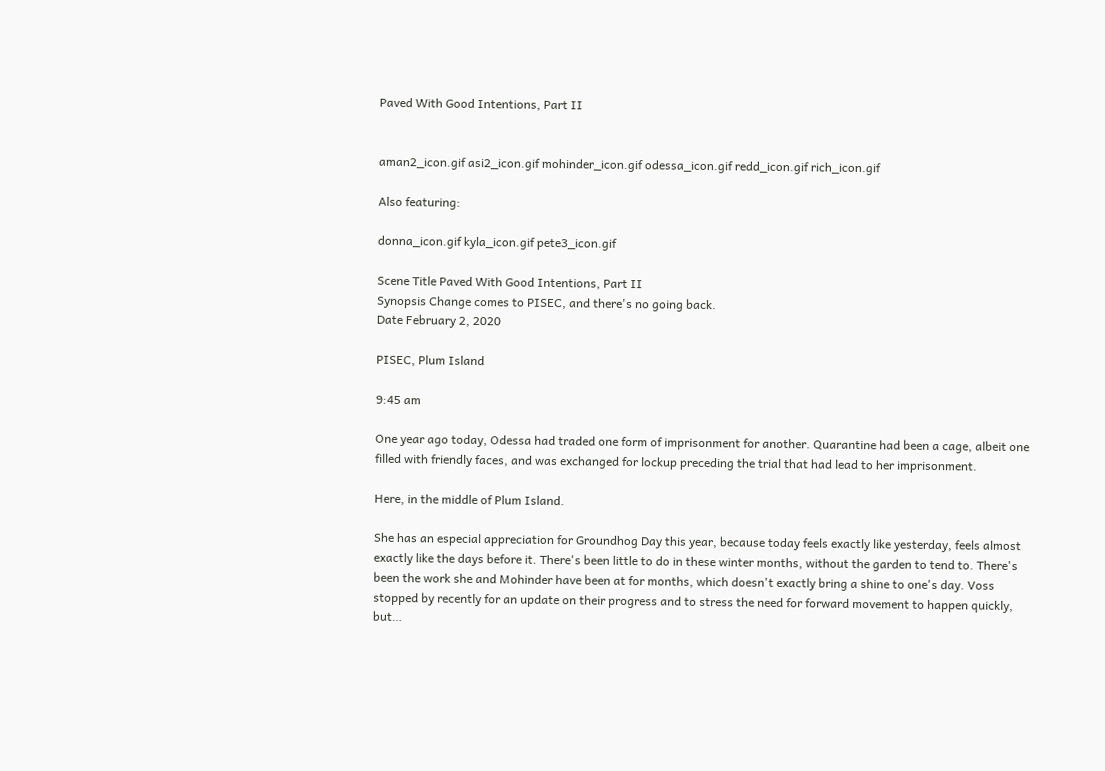Paved With Good Intentions, Part II


aman2_icon.gif asi2_icon.gif mohinder_icon.gif odessa_icon.gif redd_icon.gif rich_icon.gif

Also featuring:

donna_icon.gif kyla_icon.gif pete3_icon.gif

Scene Title Paved With Good Intentions, Part II
Synopsis Change comes to PISEC, and there's no going back.
Date February 2, 2020

PISEC, Plum Island

9:45 am

One year ago today, Odessa had traded one form of imprisonment for another. Quarantine had been a cage, albeit one filled with friendly faces, and was exchanged for lockup preceding the trial that had lead to her imprisonment.

Here, in the middle of Plum Island.

She has an especial appreciation for Groundhog Day this year, because today feels exactly like yesterday, feels almost exactly like the days before it. There's been little to do in these winter months, without the garden to tend to. There's been the work she and Mohinder have been at for months, which doesn't exactly bring a shine to one's day. Voss stopped by recently for an update on their progress and to stress the need for forward movement to happen quickly, but…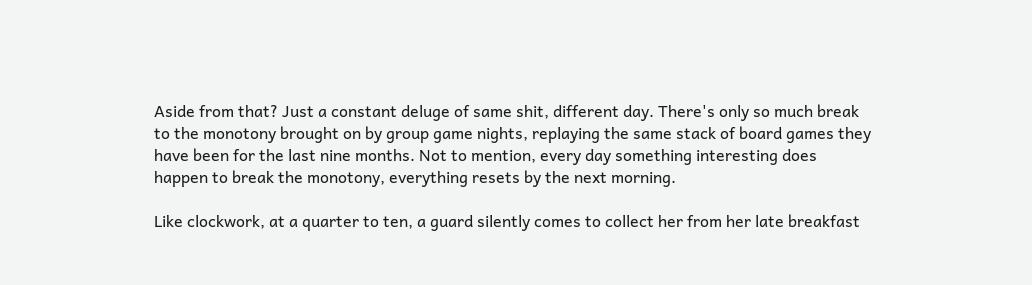Aside from that? Just a constant deluge of same shit, different day. There's only so much break to the monotony brought on by group game nights, replaying the same stack of board games they have been for the last nine months. Not to mention, every day something interesting does happen to break the monotony, everything resets by the next morning.

Like clockwork, at a quarter to ten, a guard silently comes to collect her from her late breakfast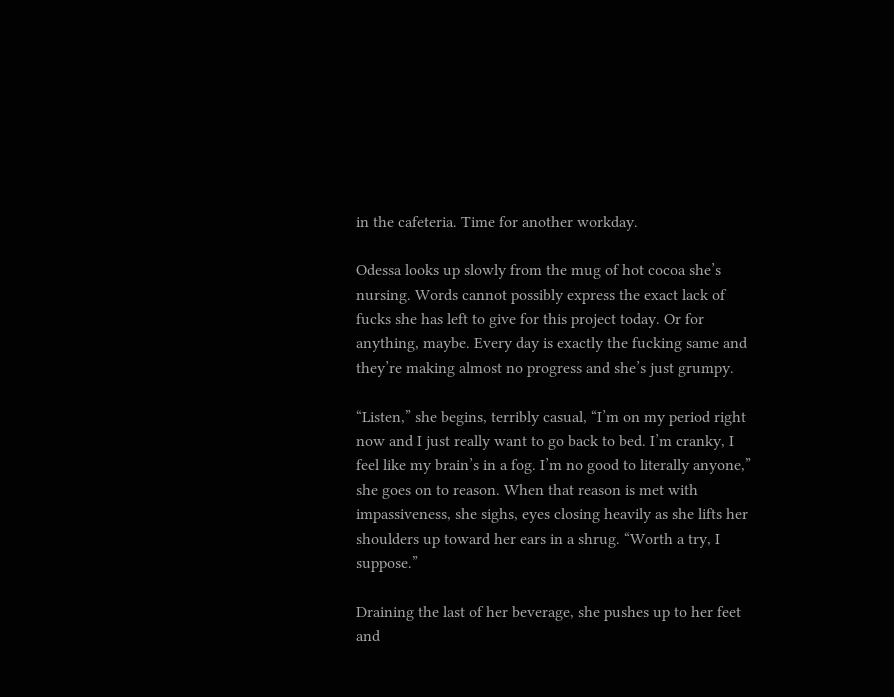in the cafeteria. Time for another workday.

Odessa looks up slowly from the mug of hot cocoa she’s nursing. Words cannot possibly express the exact lack of fucks she has left to give for this project today. Or for anything, maybe. Every day is exactly the fucking same and they’re making almost no progress and she’s just grumpy.

“Listen,” she begins, terribly casual, “I’m on my period right now and I just really want to go back to bed. I’m cranky, I feel like my brain’s in a fog. I’m no good to literally anyone,” she goes on to reason. When that reason is met with impassiveness, she sighs, eyes closing heavily as she lifts her shoulders up toward her ears in a shrug. “Worth a try, I suppose.”

Draining the last of her beverage, she pushes up to her feet and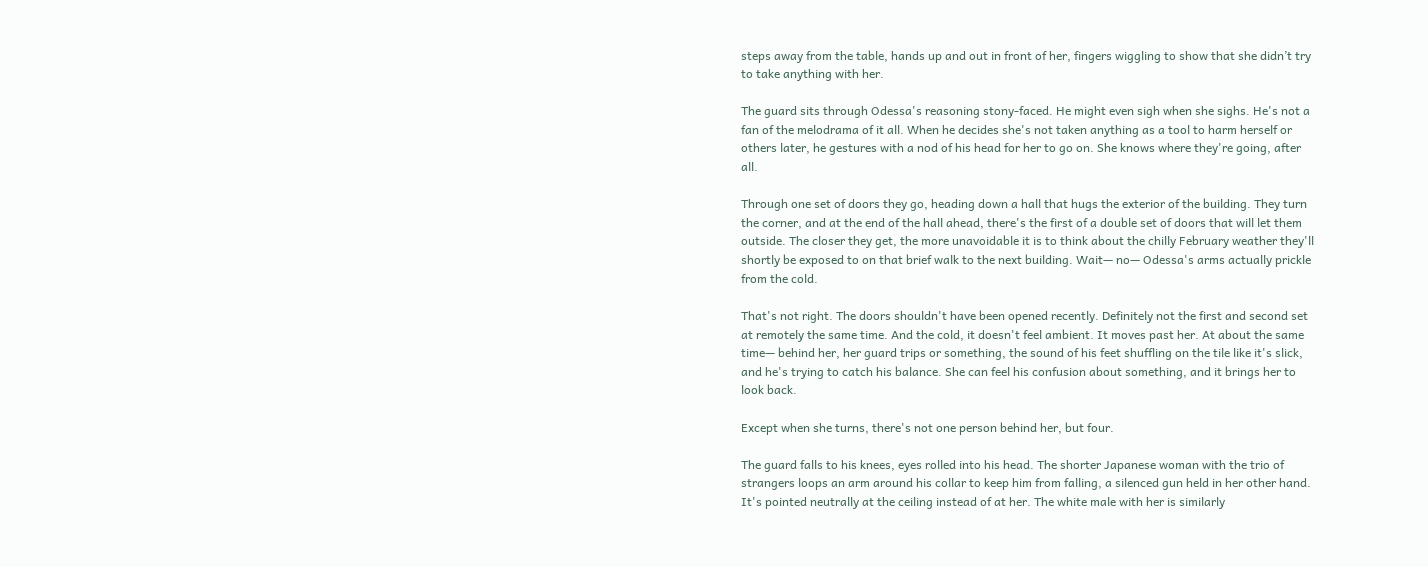steps away from the table, hands up and out in front of her, fingers wiggling to show that she didn’t try to take anything with her.

The guard sits through Odessa's reasoning stony-faced. He might even sigh when she sighs. He's not a fan of the melodrama of it all. When he decides she's not taken anything as a tool to harm herself or others later, he gestures with a nod of his head for her to go on. She knows where they're going, after all.

Through one set of doors they go, heading down a hall that hugs the exterior of the building. They turn the corner, and at the end of the hall ahead, there's the first of a double set of doors that will let them outside. The closer they get, the more unavoidable it is to think about the chilly February weather they'll shortly be exposed to on that brief walk to the next building. Wait— no— Odessa's arms actually prickle from the cold.

That's not right. The doors shouldn't have been opened recently. Definitely not the first and second set at remotely the same time. And the cold, it doesn't feel ambient. It moves past her. At about the same time— behind her, her guard trips or something, the sound of his feet shuffling on the tile like it's slick, and he's trying to catch his balance. She can feel his confusion about something, and it brings her to look back.

Except when she turns, there's not one person behind her, but four.

The guard falls to his knees, eyes rolled into his head. The shorter Japanese woman with the trio of strangers loops an arm around his collar to keep him from falling, a silenced gun held in her other hand. It's pointed neutrally at the ceiling instead of at her. The white male with her is similarly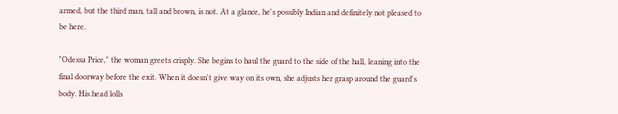armed, but the third man, tall and brown, is not. At a glance, he's possibly Indian and definitely not pleased to be here.

"Odessa Price," the woman greets crisply. She begins to haul the guard to the side of the hall, leaning into the final doorway before the exit. When it doesn't give way on its own, she adjusts her grasp around the guard's body. His head lolls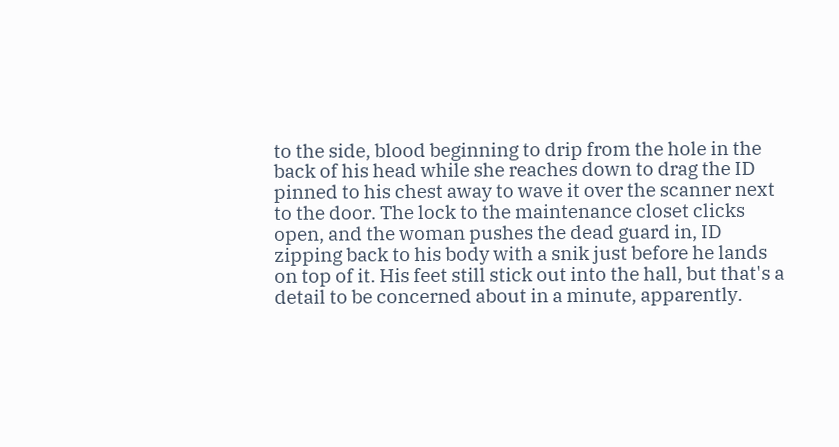to the side, blood beginning to drip from the hole in the back of his head while she reaches down to drag the ID pinned to his chest away to wave it over the scanner next to the door. The lock to the maintenance closet clicks open, and the woman pushes the dead guard in, ID zipping back to his body with a snik just before he lands on top of it. His feet still stick out into the hall, but that's a detail to be concerned about in a minute, apparently.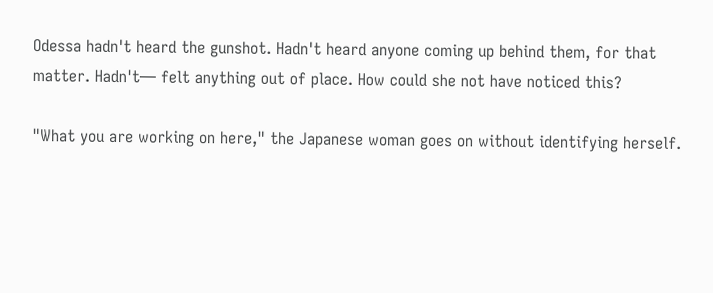Odessa hadn't heard the gunshot. Hadn't heard anyone coming up behind them, for that matter. Hadn't— felt anything out of place. How could she not have noticed this?

"What you are working on here," the Japanese woman goes on without identifying herself.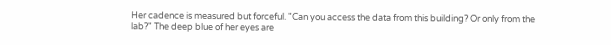Her cadence is measured but forceful. "Can you access the data from this building? Or only from the lab?" The deep blue of her eyes are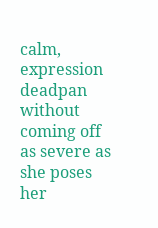calm, expression deadpan without coming off as severe as she poses her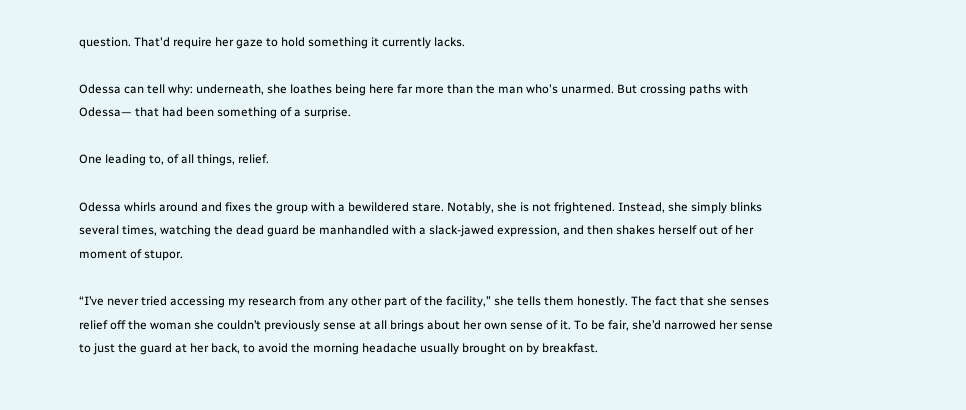question. That'd require her gaze to hold something it currently lacks.

Odessa can tell why: underneath, she loathes being here far more than the man who's unarmed. But crossing paths with Odessa— that had been something of a surprise.

One leading to, of all things, relief.

Odessa whirls around and fixes the group with a bewildered stare. Notably, she is not frightened. Instead, she simply blinks several times, watching the dead guard be manhandled with a slack-jawed expression, and then shakes herself out of her moment of stupor.

“I’ve never tried accessing my research from any other part of the facility,” she tells them honestly. The fact that she senses relief off the woman she couldn’t previously sense at all brings about her own sense of it. To be fair, she’d narrowed her sense to just the guard at her back, to avoid the morning headache usually brought on by breakfast.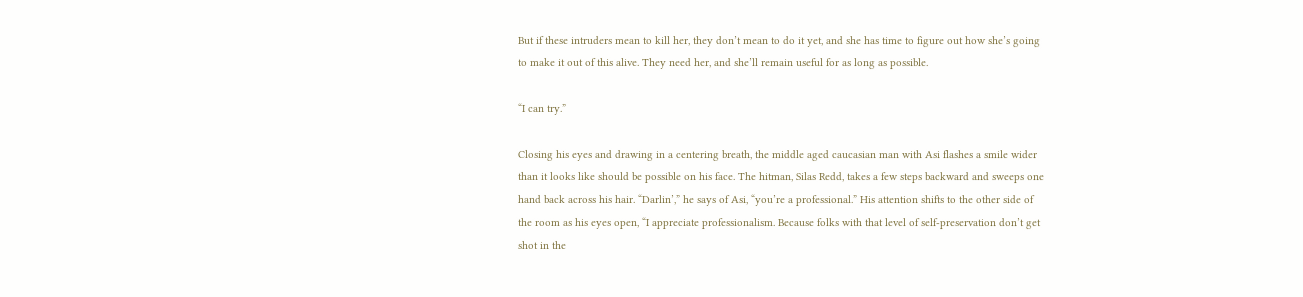But if these intruders mean to kill her, they don’t mean to do it yet, and she has time to figure out how she’s going to make it out of this alive. They need her, and she’ll remain useful for as long as possible.

“I can try.”

Closing his eyes and drawing in a centering breath, the middle aged caucasian man with Asi flashes a smile wider than it looks like should be possible on his face. The hitman, Silas Redd, takes a few steps backward and sweeps one hand back across his hair. “Darlin’,” he says of Asi, “you’re a professional.” His attention shifts to the other side of the room as his eyes open, “I appreciate professionalism. Because folks with that level of self-preservation don’t get shot in the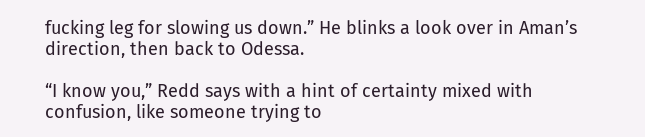fucking leg for slowing us down.” He blinks a look over in Aman’s direction, then back to Odessa.

“I know you,” Redd says with a hint of certainty mixed with confusion, like someone trying to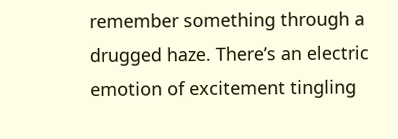remember something through a drugged haze. There’s an electric emotion of excitement tingling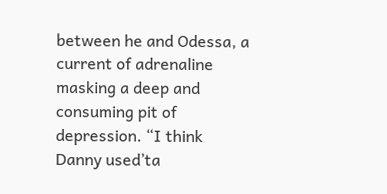between he and Odessa, a current of adrenaline masking a deep and consuming pit of depression. “I think Danny used’ta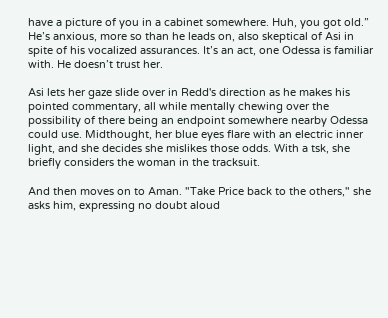have a picture of you in a cabinet somewhere. Huh, you got old.” He’s anxious, more so than he leads on, also skeptical of Asi in spite of his vocalized assurances. It’s an act, one Odessa is familiar with. He doesn’t trust her.

Asi lets her gaze slide over in Redd's direction as he makes his pointed commentary, all while mentally chewing over the possibility of there being an endpoint somewhere nearby Odessa could use. Midthought, her blue eyes flare with an electric inner light, and she decides she mislikes those odds. With a tsk, she briefly considers the woman in the tracksuit.

And then moves on to Aman. "Take Price back to the others," she asks him, expressing no doubt aloud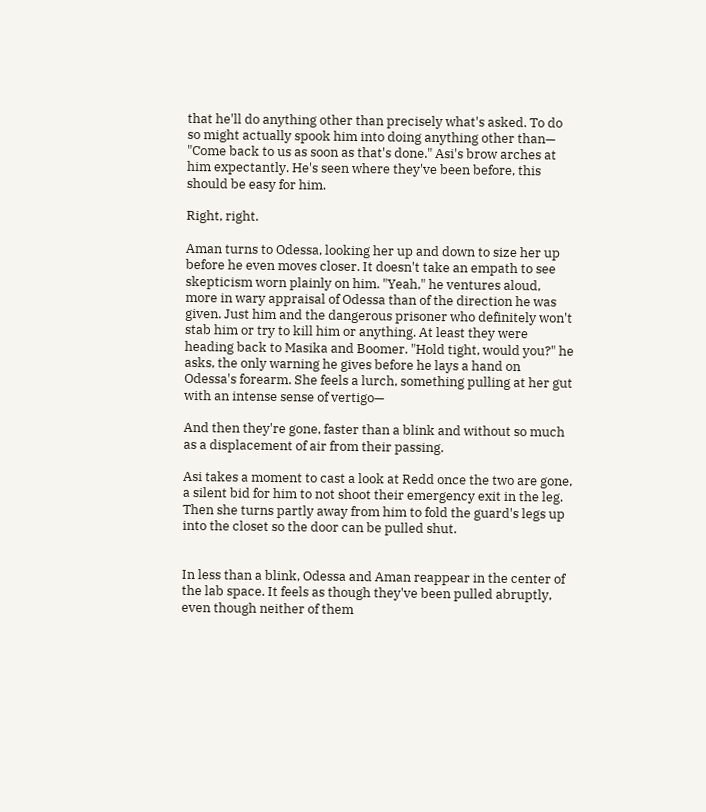that he'll do anything other than precisely what's asked. To do so might actually spook him into doing anything other than— "Come back to us as soon as that's done." Asi's brow arches at him expectantly. He's seen where they've been before, this should be easy for him.

Right, right.

Aman turns to Odessa, looking her up and down to size her up before he even moves closer. It doesn't take an empath to see skepticism worn plainly on him. "Yeah," he ventures aloud, more in wary appraisal of Odessa than of the direction he was given. Just him and the dangerous prisoner who definitely won't stab him or try to kill him or anything. At least they were heading back to Masika and Boomer. "Hold tight, would you?" he asks, the only warning he gives before he lays a hand on Odessa's forearm. She feels a lurch, something pulling at her gut with an intense sense of vertigo—

And then they're gone, faster than a blink and without so much as a displacement of air from their passing.

Asi takes a moment to cast a look at Redd once the two are gone, a silent bid for him to not shoot their emergency exit in the leg. Then she turns partly away from him to fold the guard's legs up into the closet so the door can be pulled shut.


In less than a blink, Odessa and Aman reappear in the center of the lab space. It feels as though they've been pulled abruptly, even though neither of them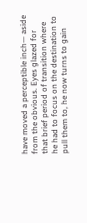have moved a perceptible inch— aside from the obvious. Eyes glazed for that brief period of transition where he had to focus on the destination to pull them to, he now turns to gain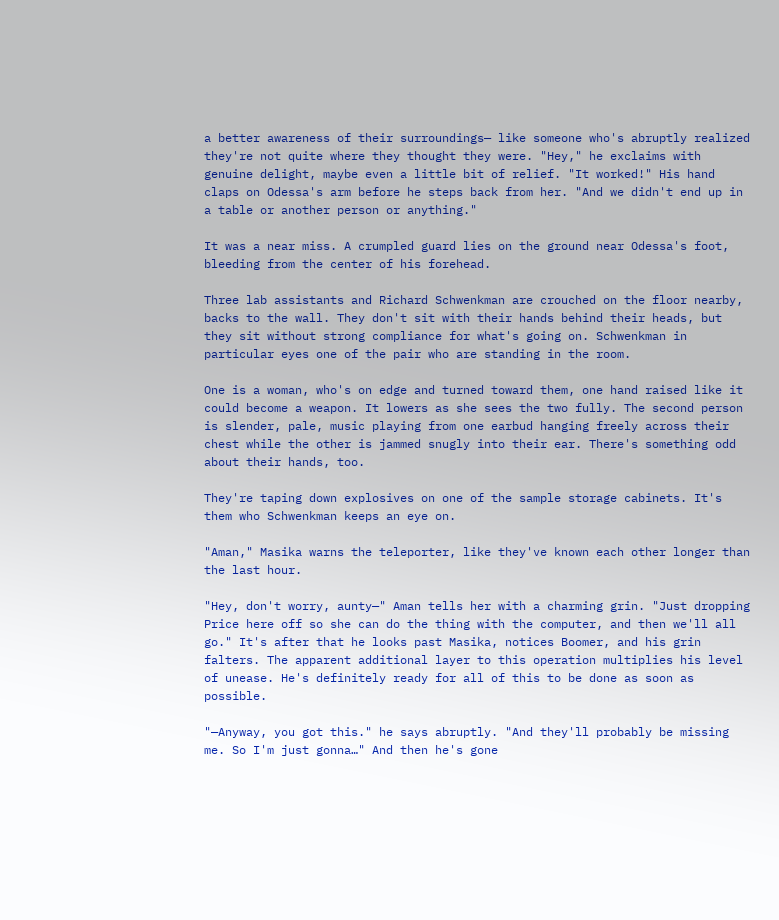a better awareness of their surroundings— like someone who's abruptly realized they're not quite where they thought they were. "Hey," he exclaims with genuine delight, maybe even a little bit of relief. "It worked!" His hand claps on Odessa's arm before he steps back from her. "And we didn't end up in a table or another person or anything."

It was a near miss. A crumpled guard lies on the ground near Odessa's foot, bleeding from the center of his forehead.

Three lab assistants and Richard Schwenkman are crouched on the floor nearby, backs to the wall. They don't sit with their hands behind their heads, but they sit without strong compliance for what's going on. Schwenkman in particular eyes one of the pair who are standing in the room.

One is a woman, who's on edge and turned toward them, one hand raised like it could become a weapon. It lowers as she sees the two fully. The second person is slender, pale, music playing from one earbud hanging freely across their chest while the other is jammed snugly into their ear. There's something odd about their hands, too.

They're taping down explosives on one of the sample storage cabinets. It's them who Schwenkman keeps an eye on.

"Aman," Masika warns the teleporter, like they've known each other longer than the last hour.

"Hey, don't worry, aunty—" Aman tells her with a charming grin. "Just dropping Price here off so she can do the thing with the computer, and then we'll all go." It's after that he looks past Masika, notices Boomer, and his grin falters. The apparent additional layer to this operation multiplies his level of unease. He's definitely ready for all of this to be done as soon as possible.

"—Anyway, you got this." he says abruptly. "And they'll probably be missing me. So I'm just gonna…" And then he's gone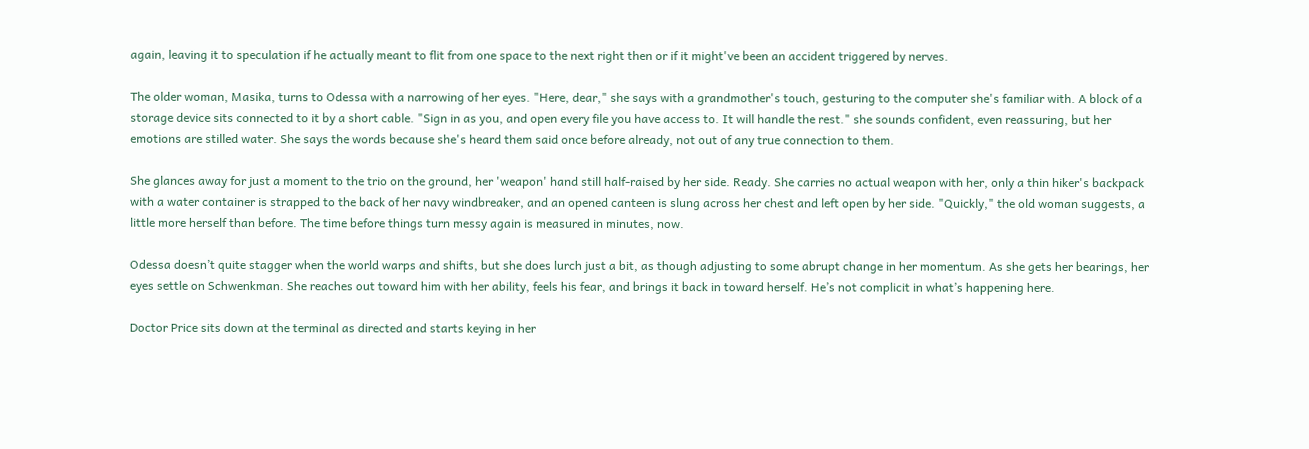again, leaving it to speculation if he actually meant to flit from one space to the next right then or if it might've been an accident triggered by nerves.

The older woman, Masika, turns to Odessa with a narrowing of her eyes. "Here, dear," she says with a grandmother's touch, gesturing to the computer she's familiar with. A block of a storage device sits connected to it by a short cable. "Sign in as you, and open every file you have access to. It will handle the rest." she sounds confident, even reassuring, but her emotions are stilled water. She says the words because she's heard them said once before already, not out of any true connection to them.

She glances away for just a moment to the trio on the ground, her 'weapon' hand still half-raised by her side. Ready. She carries no actual weapon with her, only a thin hiker's backpack with a water container is strapped to the back of her navy windbreaker, and an opened canteen is slung across her chest and left open by her side. "Quickly," the old woman suggests, a little more herself than before. The time before things turn messy again is measured in minutes, now.

Odessa doesn’t quite stagger when the world warps and shifts, but she does lurch just a bit, as though adjusting to some abrupt change in her momentum. As she gets her bearings, her eyes settle on Schwenkman. She reaches out toward him with her ability, feels his fear, and brings it back in toward herself. He’s not complicit in what’s happening here.

Doctor Price sits down at the terminal as directed and starts keying in her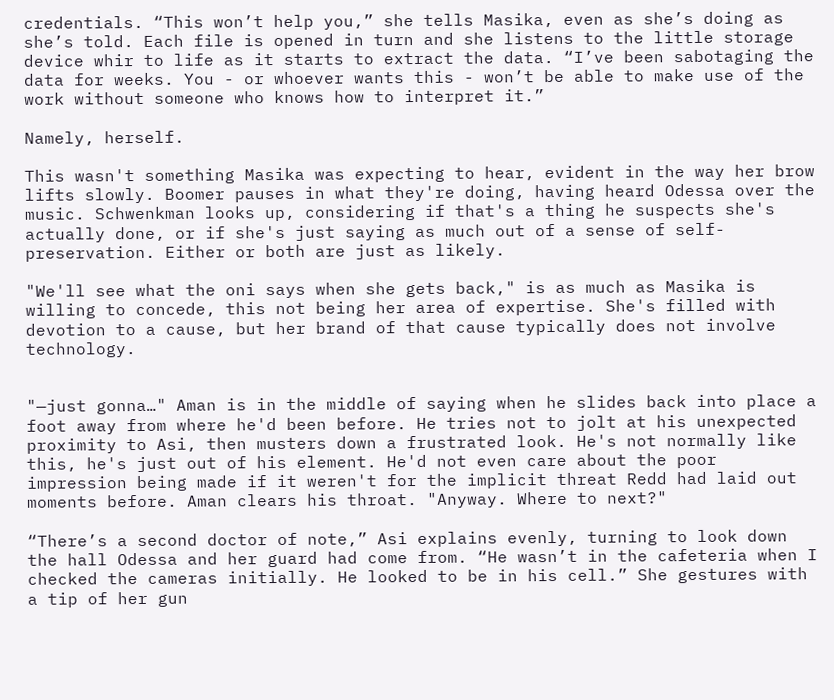credentials. “This won’t help you,” she tells Masika, even as she’s doing as she’s told. Each file is opened in turn and she listens to the little storage device whir to life as it starts to extract the data. “I’ve been sabotaging the data for weeks. You - or whoever wants this - won’t be able to make use of the work without someone who knows how to interpret it.”

Namely, herself.

This wasn't something Masika was expecting to hear, evident in the way her brow lifts slowly. Boomer pauses in what they're doing, having heard Odessa over the music. Schwenkman looks up, considering if that's a thing he suspects she's actually done, or if she's just saying as much out of a sense of self-preservation. Either or both are just as likely.

"We'll see what the oni says when she gets back," is as much as Masika is willing to concede, this not being her area of expertise. She's filled with devotion to a cause, but her brand of that cause typically does not involve technology.


"—just gonna…" Aman is in the middle of saying when he slides back into place a foot away from where he'd been before. He tries not to jolt at his unexpected proximity to Asi, then musters down a frustrated look. He's not normally like this, he's just out of his element. He'd not even care about the poor impression being made if it weren't for the implicit threat Redd had laid out moments before. Aman clears his throat. "Anyway. Where to next?"

“There’s a second doctor of note,” Asi explains evenly, turning to look down the hall Odessa and her guard had come from. “He wasn’t in the cafeteria when I checked the cameras initially. He looked to be in his cell.” She gestures with a tip of her gun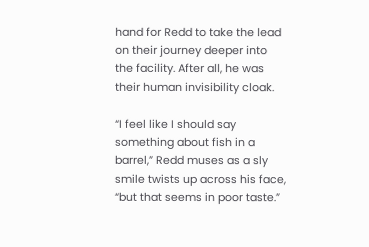hand for Redd to take the lead on their journey deeper into the facility. After all, he was their human invisibility cloak.

“I feel like I should say something about fish in a barrel,” Redd muses as a sly smile twists up across his face, “but that seems in poor taste.”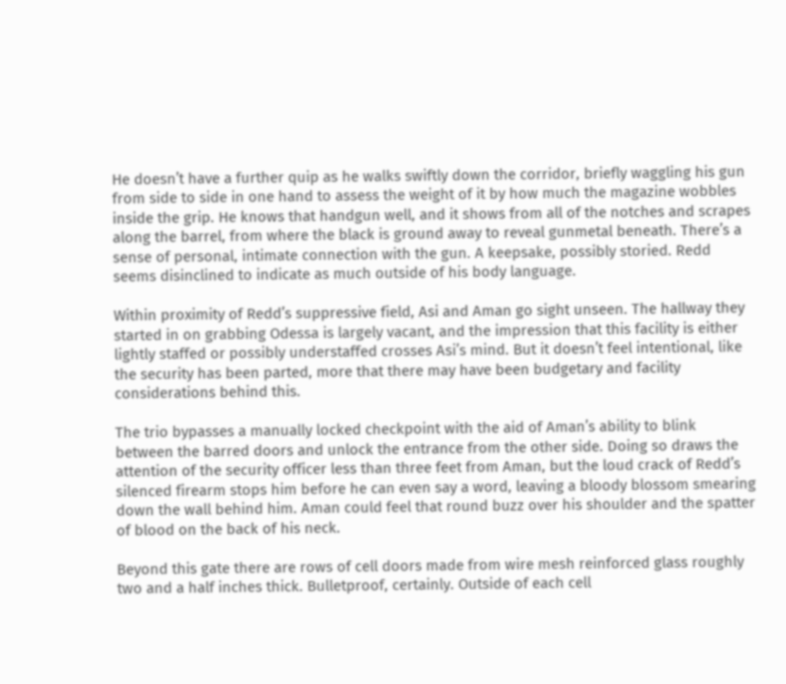He doesn’t have a further quip as he walks swiftly down the corridor, briefly waggling his gun from side to side in one hand to assess the weight of it by how much the magazine wobbles inside the grip. He knows that handgun well, and it shows from all of the notches and scrapes along the barrel, from where the black is ground away to reveal gunmetal beneath. There’s a sense of personal, intimate connection with the gun. A keepsake, possibly storied. Redd seems disinclined to indicate as much outside of his body language.

Within proximity of Redd’s suppressive field, Asi and Aman go sight unseen. The hallway they started in on grabbing Odessa is largely vacant, and the impression that this facility is either lightly staffed or possibly understaffed crosses Asi’s mind. But it doesn’t feel intentional, like the security has been parted, more that there may have been budgetary and facility considerations behind this.

The trio bypasses a manually locked checkpoint with the aid of Aman’s ability to blink between the barred doors and unlock the entrance from the other side. Doing so draws the attention of the security officer less than three feet from Aman, but the loud crack of Redd’s silenced firearm stops him before he can even say a word, leaving a bloody blossom smearing down the wall behind him. Aman could feel that round buzz over his shoulder and the spatter of blood on the back of his neck.

Beyond this gate there are rows of cell doors made from wire mesh reinforced glass roughly two and a half inches thick. Bulletproof, certainly. Outside of each cell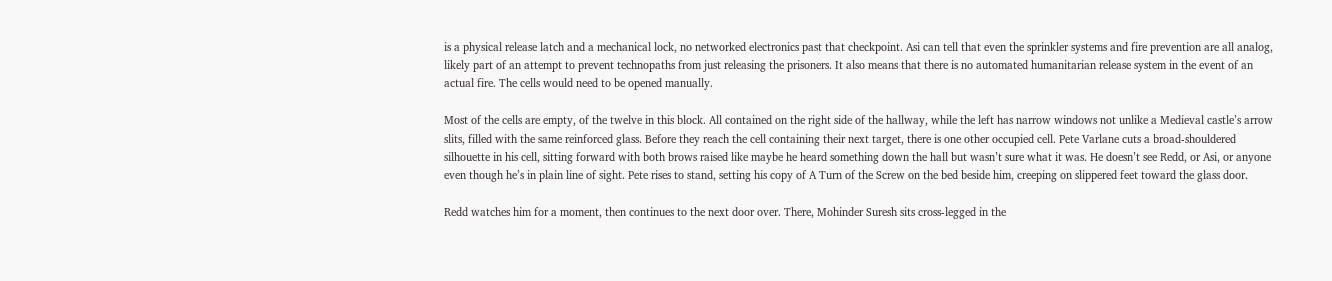is a physical release latch and a mechanical lock, no networked electronics past that checkpoint. Asi can tell that even the sprinkler systems and fire prevention are all analog, likely part of an attempt to prevent technopaths from just releasing the prisoners. It also means that there is no automated humanitarian release system in the event of an actual fire. The cells would need to be opened manually.

Most of the cells are empty, of the twelve in this block. All contained on the right side of the hallway, while the left has narrow windows not unlike a Medieval castle’s arrow slits, filled with the same reinforced glass. Before they reach the cell containing their next target, there is one other occupied cell. Pete Varlane cuts a broad-shouldered silhouette in his cell, sitting forward with both brows raised like maybe he heard something down the hall but wasn’t sure what it was. He doesn’t see Redd, or Asi, or anyone even though he’s in plain line of sight. Pete rises to stand, setting his copy of A Turn of the Screw on the bed beside him, creeping on slippered feet toward the glass door.

Redd watches him for a moment, then continues to the next door over. There, Mohinder Suresh sits cross-legged in the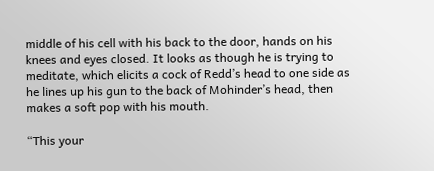middle of his cell with his back to the door, hands on his knees and eyes closed. It looks as though he is trying to meditate, which elicits a cock of Redd’s head to one side as he lines up his gun to the back of Mohinder’s head, then makes a soft pop with his mouth.

“This your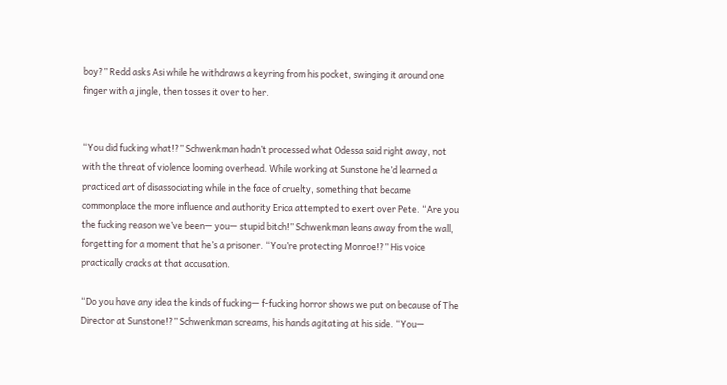boy?” Redd asks Asi while he withdraws a keyring from his pocket, swinging it around one finger with a jingle, then tosses it over to her.


“You did fucking what!?” Schwenkman hadn’t processed what Odessa said right away, not with the threat of violence looming overhead. While working at Sunstone he’d learned a practiced art of disassociating while in the face of cruelty, something that became commonplace the more influence and authority Erica attempted to exert over Pete. “Are you the fucking reason we’ve been— you— stupid bitch!” Schwenkman leans away from the wall, forgetting for a moment that he’s a prisoner. “You’re protecting Monroe!?” His voice practically cracks at that accusation.

“Do you have any idea the kinds of fucking— f-fucking horror shows we put on because of The Director at Sunstone!?” Schwenkman screams, his hands agitating at his side. “You—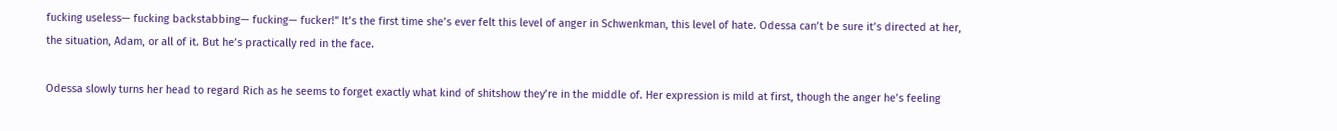fucking useless— fucking backstabbing— fucking— fucker!” It’s the first time she’s ever felt this level of anger in Schwenkman, this level of hate. Odessa can’t be sure it’s directed at her, the situation, Adam, or all of it. But he’s practically red in the face.

Odessa slowly turns her head to regard Rich as he seems to forget exactly what kind of shitshow they’re in the middle of. Her expression is mild at first, though the anger he’s feeling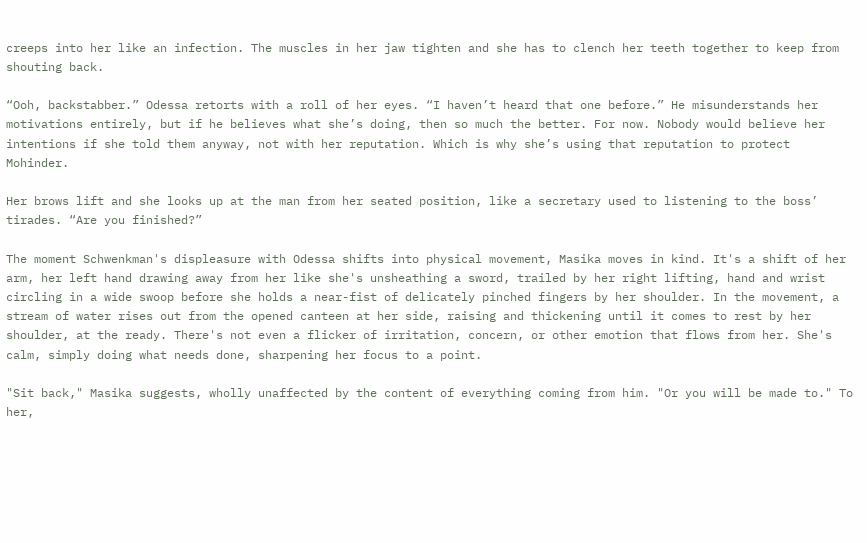creeps into her like an infection. The muscles in her jaw tighten and she has to clench her teeth together to keep from shouting back.

“Ooh, backstabber.” Odessa retorts with a roll of her eyes. “I haven’t heard that one before.” He misunderstands her motivations entirely, but if he believes what she’s doing, then so much the better. For now. Nobody would believe her intentions if she told them anyway, not with her reputation. Which is why she’s using that reputation to protect Mohinder.

Her brows lift and she looks up at the man from her seated position, like a secretary used to listening to the boss’ tirades. “Are you finished?”

The moment Schwenkman's displeasure with Odessa shifts into physical movement, Masika moves in kind. It's a shift of her arm, her left hand drawing away from her like she's unsheathing a sword, trailed by her right lifting, hand and wrist circling in a wide swoop before she holds a near-fist of delicately pinched fingers by her shoulder. In the movement, a stream of water rises out from the opened canteen at her side, raising and thickening until it comes to rest by her shoulder, at the ready. There's not even a flicker of irritation, concern, or other emotion that flows from her. She's calm, simply doing what needs done, sharpening her focus to a point.

"Sit back," Masika suggests, wholly unaffected by the content of everything coming from him. "Or you will be made to." To her,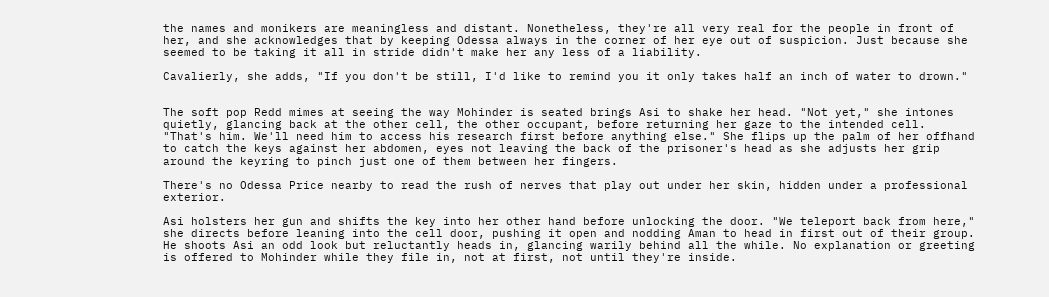the names and monikers are meaningless and distant. Nonetheless, they're all very real for the people in front of her, and she acknowledges that by keeping Odessa always in the corner of her eye out of suspicion. Just because she seemed to be taking it all in stride didn't make her any less of a liability.

Cavalierly, she adds, "If you don't be still, I'd like to remind you it only takes half an inch of water to drown."


The soft pop Redd mimes at seeing the way Mohinder is seated brings Asi to shake her head. "Not yet," she intones quietly, glancing back at the other cell, the other occupant, before returning her gaze to the intended cell. "That's him. We'll need him to access his research first before anything else." She flips up the palm of her offhand to catch the keys against her abdomen, eyes not leaving the back of the prisoner's head as she adjusts her grip around the keyring to pinch just one of them between her fingers.

There's no Odessa Price nearby to read the rush of nerves that play out under her skin, hidden under a professional exterior.

Asi holsters her gun and shifts the key into her other hand before unlocking the door. "We teleport back from here," she directs before leaning into the cell door, pushing it open and nodding Aman to head in first out of their group. He shoots Asi an odd look but reluctantly heads in, glancing warily behind all the while. No explanation or greeting is offered to Mohinder while they file in, not at first, not until they're inside.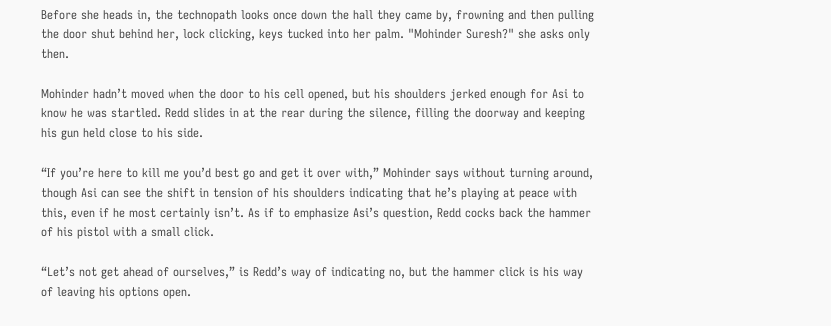Before she heads in, the technopath looks once down the hall they came by, frowning and then pulling the door shut behind her, lock clicking, keys tucked into her palm. "Mohinder Suresh?" she asks only then.

Mohinder hadn’t moved when the door to his cell opened, but his shoulders jerked enough for Asi to know he was startled. Redd slides in at the rear during the silence, filling the doorway and keeping his gun held close to his side.

“If you’re here to kill me you’d best go and get it over with,” Mohinder says without turning around, though Asi can see the shift in tension of his shoulders indicating that he’s playing at peace with this, even if he most certainly isn’t. As if to emphasize Asi’s question, Redd cocks back the hammer of his pistol with a small click.

“Let’s not get ahead of ourselves,” is Redd’s way of indicating no, but the hammer click is his way of leaving his options open.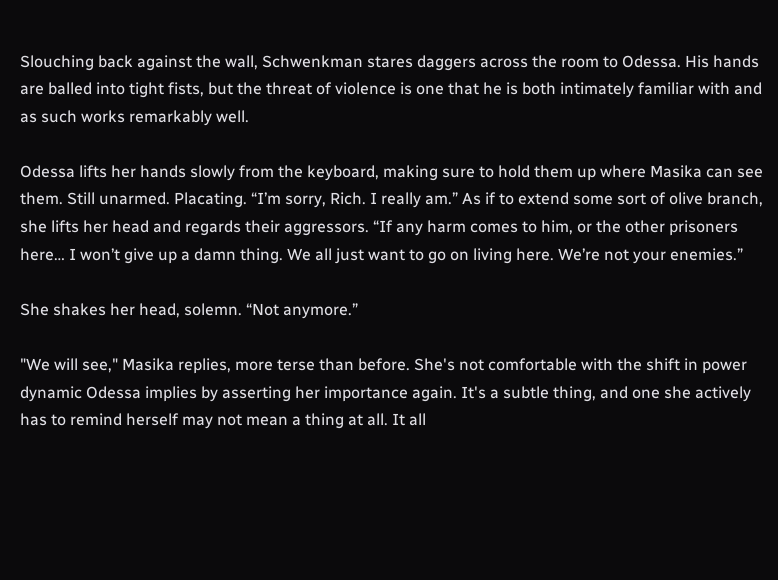Slouching back against the wall, Schwenkman stares daggers across the room to Odessa. His hands are balled into tight fists, but the threat of violence is one that he is both intimately familiar with and as such works remarkably well.

Odessa lifts her hands slowly from the keyboard, making sure to hold them up where Masika can see them. Still unarmed. Placating. “I’m sorry, Rich. I really am.” As if to extend some sort of olive branch, she lifts her head and regards their aggressors. “If any harm comes to him, or the other prisoners here… I won’t give up a damn thing. We all just want to go on living here. We’re not your enemies.”

She shakes her head, solemn. “Not anymore.”

"We will see," Masika replies, more terse than before. She's not comfortable with the shift in power dynamic Odessa implies by asserting her importance again. It's a subtle thing, and one she actively has to remind herself may not mean a thing at all. It all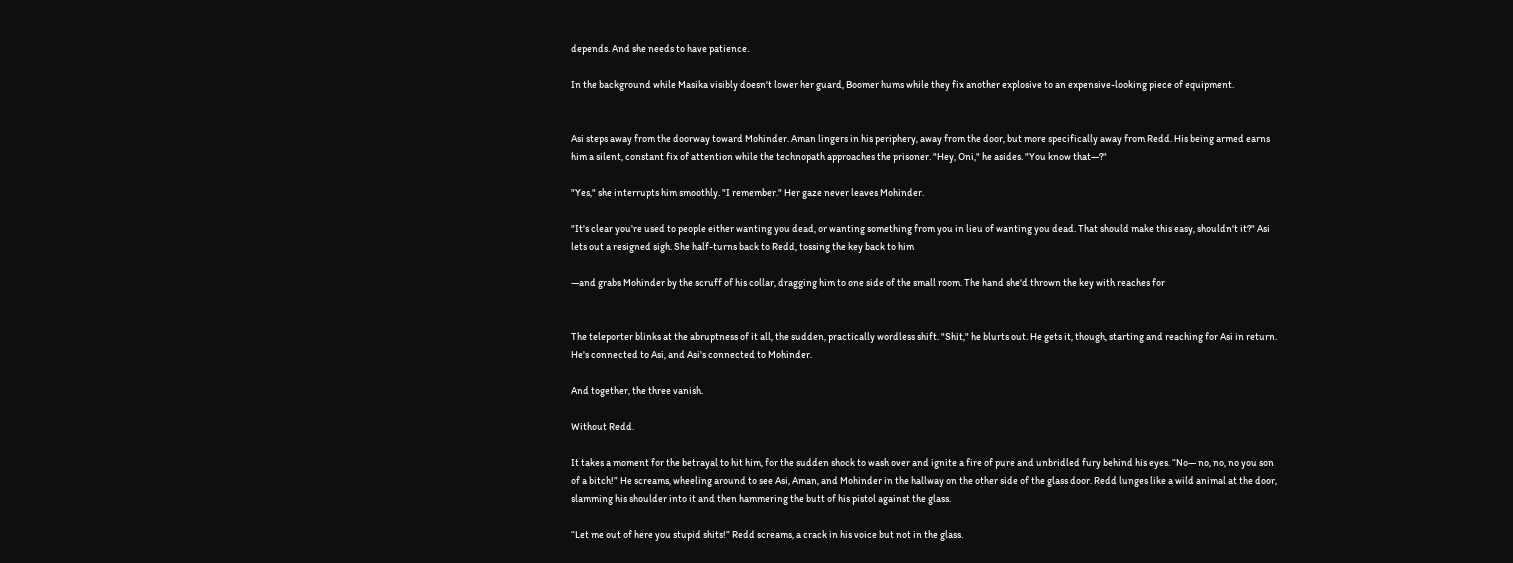depends. And she needs to have patience.

In the background while Masika visibly doesn't lower her guard, Boomer hums while they fix another explosive to an expensive-looking piece of equipment.


Asi steps away from the doorway toward Mohinder. Aman lingers in his periphery, away from the door, but more specifically away from Redd. His being armed earns him a silent, constant fix of attention while the technopath approaches the prisoner. "Hey, Oni," he asides. "You know that—?"

"Yes," she interrupts him smoothly. "I remember." Her gaze never leaves Mohinder.

"It's clear you're used to people either wanting you dead, or wanting something from you in lieu of wanting you dead. That should make this easy, shouldn't it?" Asi lets out a resigned sigh. She half-turns back to Redd, tossing the key back to him

—and grabs Mohinder by the scruff of his collar, dragging him to one side of the small room. The hand she'd thrown the key with reaches for


The teleporter blinks at the abruptness of it all, the sudden, practically wordless shift. "Shit," he blurts out. He gets it, though, starting and reaching for Asi in return. He's connected to Asi, and Asi's connected to Mohinder.

And together, the three vanish.

Without Redd.

It takes a moment for the betrayal to hit him, for the sudden shock to wash over and ignite a fire of pure and unbridled fury behind his eyes. “No— no, no, no you son of a bitch!” He screams, wheeling around to see Asi, Aman, and Mohinder in the hallway on the other side of the glass door. Redd lunges like a wild animal at the door, slamming his shoulder into it and then hammering the butt of his pistol against the glass.

“Let me out of here you stupid shits!” Redd screams, a crack in his voice but not in the glass.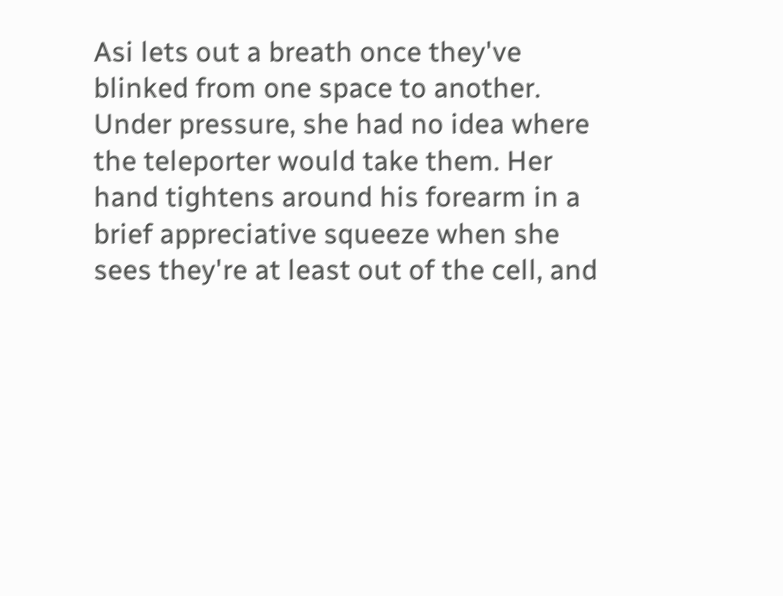Asi lets out a breath once they've blinked from one space to another. Under pressure, she had no idea where the teleporter would take them. Her hand tightens around his forearm in a brief appreciative squeeze when she sees they're at least out of the cell, and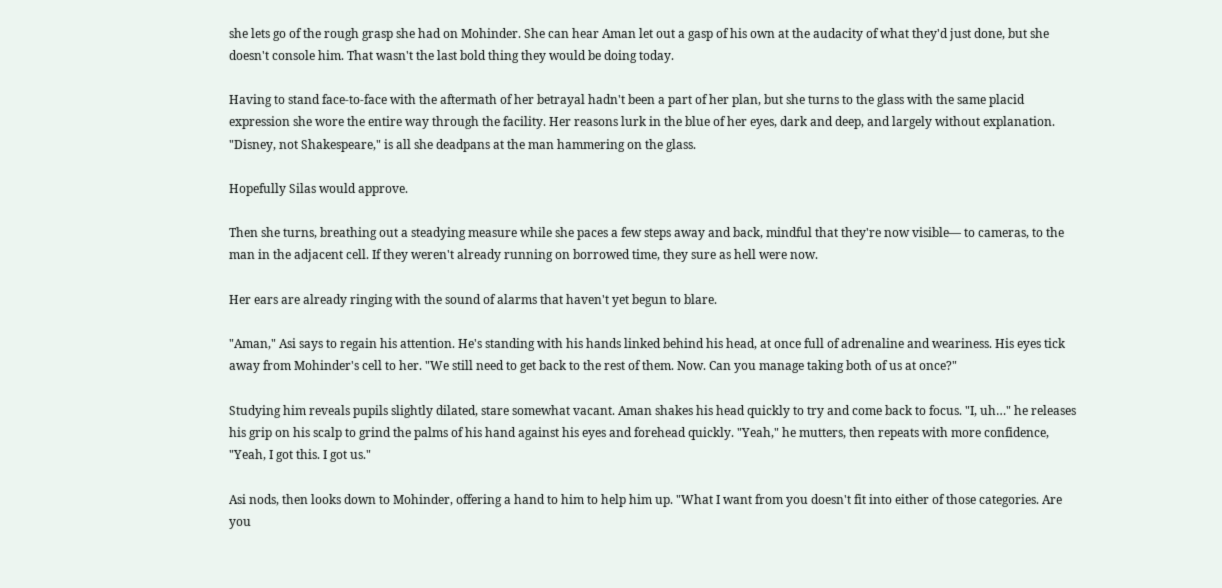she lets go of the rough grasp she had on Mohinder. She can hear Aman let out a gasp of his own at the audacity of what they'd just done, but she doesn't console him. That wasn't the last bold thing they would be doing today.

Having to stand face-to-face with the aftermath of her betrayal hadn't been a part of her plan, but she turns to the glass with the same placid expression she wore the entire way through the facility. Her reasons lurk in the blue of her eyes, dark and deep, and largely without explanation. "Disney, not Shakespeare," is all she deadpans at the man hammering on the glass.

Hopefully Silas would approve.

Then she turns, breathing out a steadying measure while she paces a few steps away and back, mindful that they're now visible— to cameras, to the man in the adjacent cell. If they weren't already running on borrowed time, they sure as hell were now.

Her ears are already ringing with the sound of alarms that haven't yet begun to blare.

"Aman," Asi says to regain his attention. He's standing with his hands linked behind his head, at once full of adrenaline and weariness. His eyes tick away from Mohinder's cell to her. "We still need to get back to the rest of them. Now. Can you manage taking both of us at once?"

Studying him reveals pupils slightly dilated, stare somewhat vacant. Aman shakes his head quickly to try and come back to focus. "I, uh…" he releases his grip on his scalp to grind the palms of his hand against his eyes and forehead quickly. "Yeah," he mutters, then repeats with more confidence, "Yeah, I got this. I got us."

Asi nods, then looks down to Mohinder, offering a hand to him to help him up. "What I want from you doesn't fit into either of those categories. Are you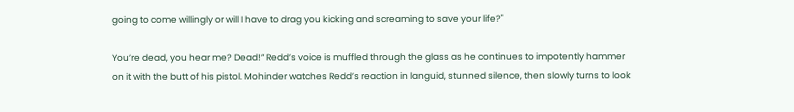going to come willingly or will I have to drag you kicking and screaming to save your life?"

You’re dead, you hear me? Dead!” Redd’s voice is muffled through the glass as he continues to impotently hammer on it with the butt of his pistol. Mohinder watches Redd’s reaction in languid, stunned silence, then slowly turns to look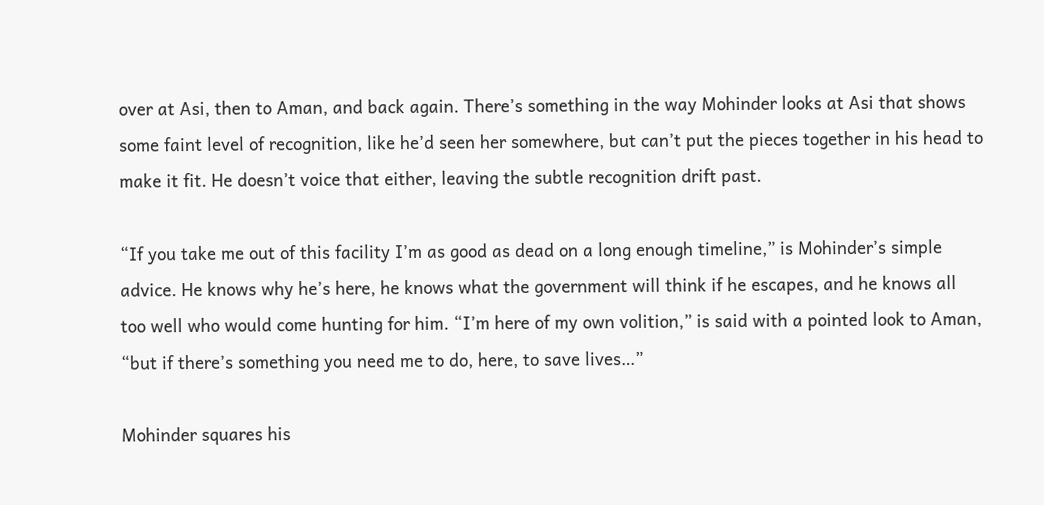over at Asi, then to Aman, and back again. There’s something in the way Mohinder looks at Asi that shows some faint level of recognition, like he’d seen her somewhere, but can’t put the pieces together in his head to make it fit. He doesn’t voice that either, leaving the subtle recognition drift past.

“If you take me out of this facility I’m as good as dead on a long enough timeline,” is Mohinder’s simple advice. He knows why he’s here, he knows what the government will think if he escapes, and he knows all too well who would come hunting for him. “I’m here of my own volition,” is said with a pointed look to Aman, “but if there’s something you need me to do, here, to save lives…”

Mohinder squares his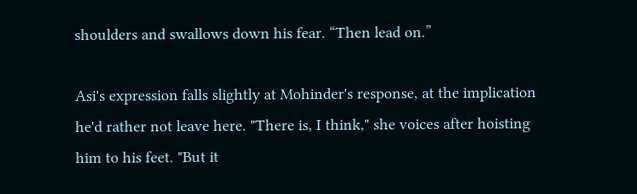shoulders and swallows down his fear. “Then lead on.”

Asi's expression falls slightly at Mohinder's response, at the implication he'd rather not leave here. "There is, I think," she voices after hoisting him to his feet. "But it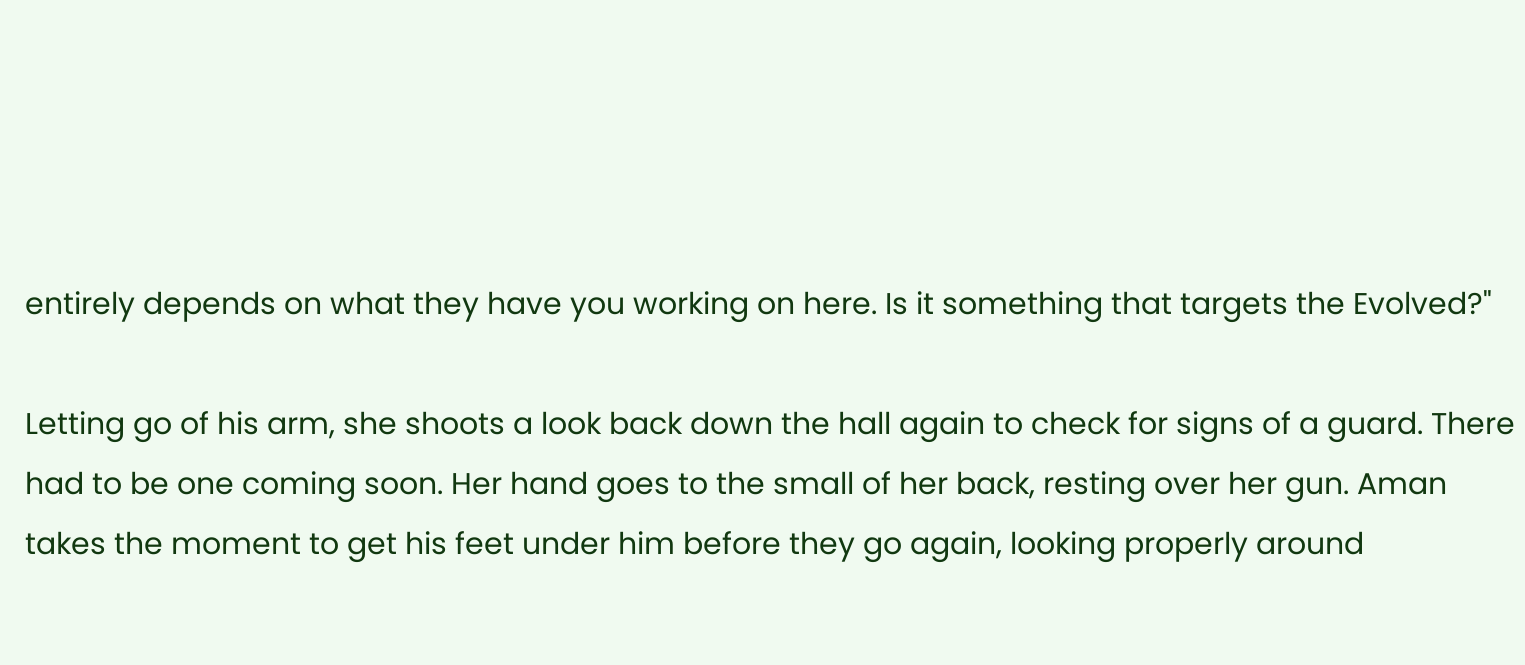entirely depends on what they have you working on here. Is it something that targets the Evolved?"

Letting go of his arm, she shoots a look back down the hall again to check for signs of a guard. There had to be one coming soon. Her hand goes to the small of her back, resting over her gun. Aman takes the moment to get his feet under him before they go again, looking properly around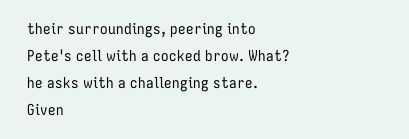their surroundings, peering into Pete's cell with a cocked brow. What? he asks with a challenging stare. Given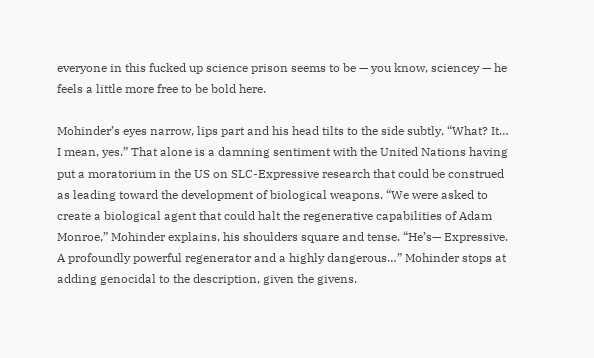everyone in this fucked up science prison seems to be — you know, sciencey — he feels a little more free to be bold here.

Mohinder’s eyes narrow, lips part and his head tilts to the side subtly. “What? It… I mean, yes.” That alone is a damning sentiment with the United Nations having put a moratorium in the US on SLC-Expressive research that could be construed as leading toward the development of biological weapons. “We were asked to create a biological agent that could halt the regenerative capabilities of Adam Monroe,” Mohinder explains, his shoulders square and tense. “He’s— Expressive. A profoundly powerful regenerator and a highly dangerous…” Mohinder stops at adding genocidal to the description, given the givens.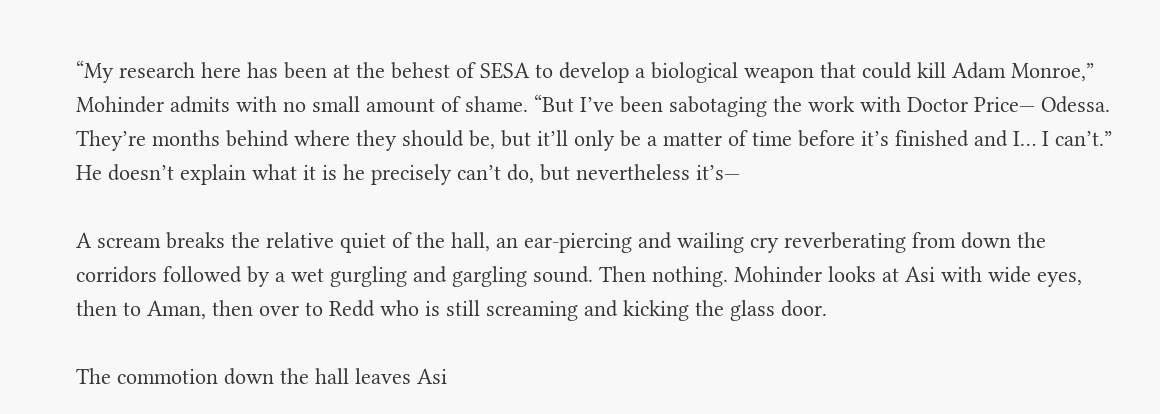“My research here has been at the behest of SESA to develop a biological weapon that could kill Adam Monroe,” Mohinder admits with no small amount of shame. “But I’ve been sabotaging the work with Doctor Price— Odessa. They’re months behind where they should be, but it’ll only be a matter of time before it’s finished and I… I can’t.” He doesn’t explain what it is he precisely can’t do, but nevertheless it’s—

A scream breaks the relative quiet of the hall, an ear-piercing and wailing cry reverberating from down the corridors followed by a wet gurgling and gargling sound. Then nothing. Mohinder looks at Asi with wide eyes, then to Aman, then over to Redd who is still screaming and kicking the glass door.

The commotion down the hall leaves Asi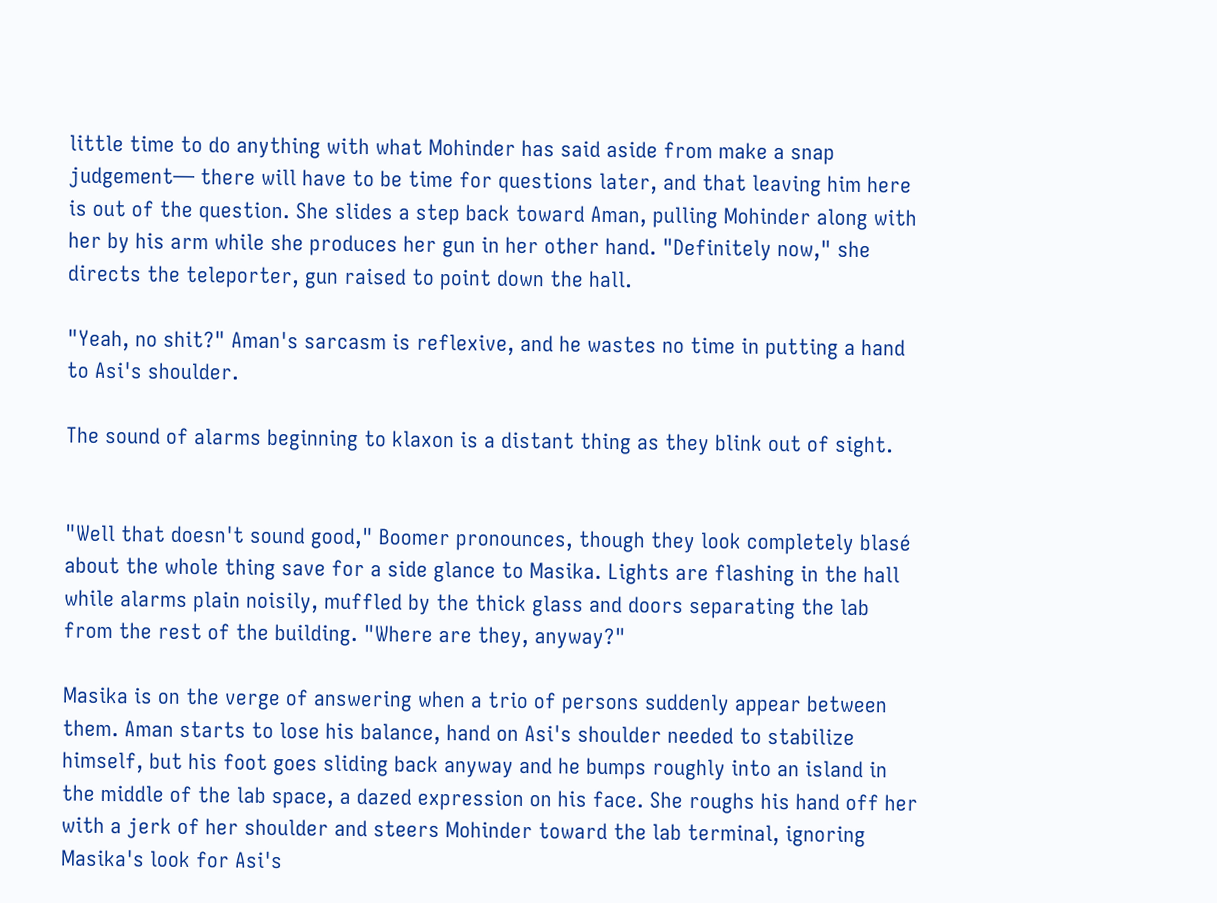little time to do anything with what Mohinder has said aside from make a snap judgement— there will have to be time for questions later, and that leaving him here is out of the question. She slides a step back toward Aman, pulling Mohinder along with her by his arm while she produces her gun in her other hand. "Definitely now," she directs the teleporter, gun raised to point down the hall.

"Yeah, no shit?" Aman's sarcasm is reflexive, and he wastes no time in putting a hand to Asi's shoulder.

The sound of alarms beginning to klaxon is a distant thing as they blink out of sight.


"Well that doesn't sound good," Boomer pronounces, though they look completely blasé about the whole thing save for a side glance to Masika. Lights are flashing in the hall while alarms plain noisily, muffled by the thick glass and doors separating the lab from the rest of the building. "Where are they, anyway?"

Masika is on the verge of answering when a trio of persons suddenly appear between them. Aman starts to lose his balance, hand on Asi's shoulder needed to stabilize himself, but his foot goes sliding back anyway and he bumps roughly into an island in the middle of the lab space, a dazed expression on his face. She roughs his hand off her with a jerk of her shoulder and steers Mohinder toward the lab terminal, ignoring Masika's look for Asi's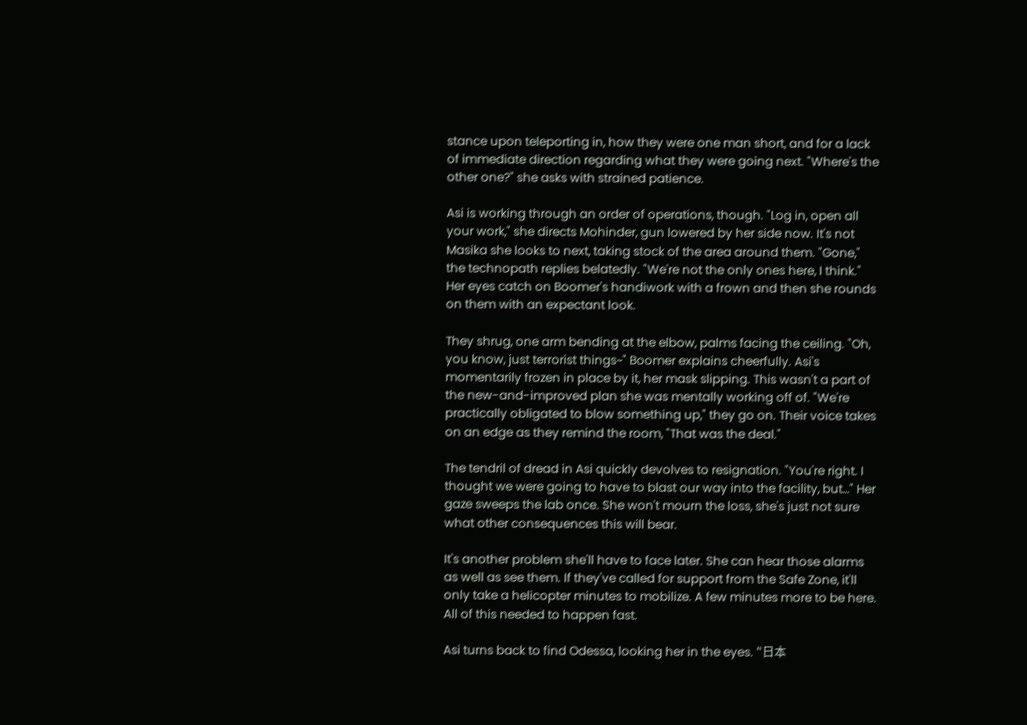stance upon teleporting in, how they were one man short, and for a lack of immediate direction regarding what they were going next. "Where's the other one?" she asks with strained patience.

Asi is working through an order of operations, though. "Log in, open all your work," she directs Mohinder, gun lowered by her side now. It's not Masika she looks to next, taking stock of the area around them. "Gone," the technopath replies belatedly. "We're not the only ones here, I think." Her eyes catch on Boomer's handiwork with a frown and then she rounds on them with an expectant look.

They shrug, one arm bending at the elbow, palms facing the ceiling. "Oh, you know, just terrorist things~" Boomer explains cheerfully. Asi's momentarily frozen in place by it, her mask slipping. This wasn't a part of the new-and-improved plan she was mentally working off of. "We're practically obligated to blow something up," they go on. Their voice takes on an edge as they remind the room, "That was the deal."

The tendril of dread in Asi quickly devolves to resignation. "You're right. I thought we were going to have to blast our way into the facility, but…" Her gaze sweeps the lab once. She won't mourn the loss, she's just not sure what other consequences this will bear.

It's another problem she'll have to face later. She can hear those alarms as well as see them. If they've called for support from the Safe Zone, it'll only take a helicopter minutes to mobilize. A few minutes more to be here. All of this needed to happen fast.

Asi turns back to find Odessa, looking her in the eyes. "日本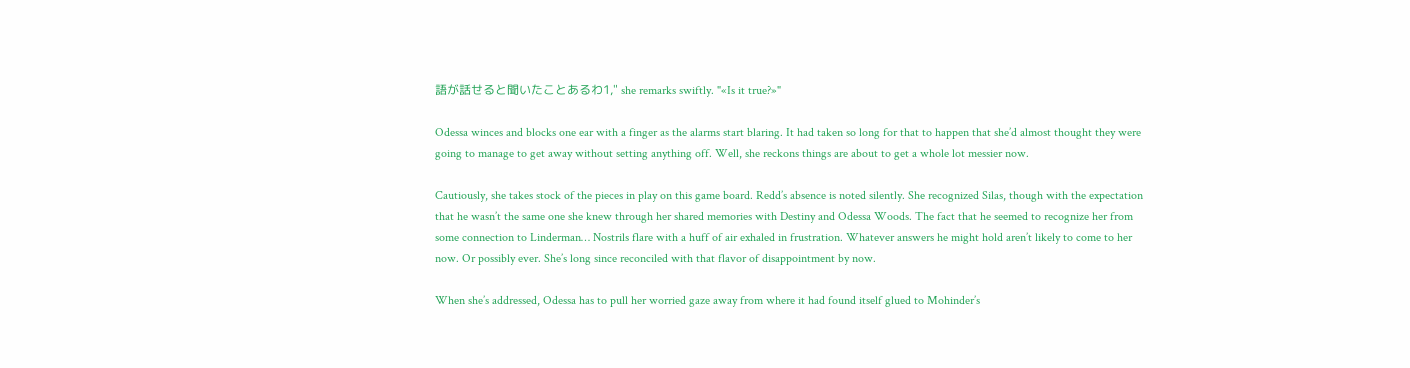語が話せると聞いたことあるわ1," she remarks swiftly. "«Is it true?»"

Odessa winces and blocks one ear with a finger as the alarms start blaring. It had taken so long for that to happen that she’d almost thought they were going to manage to get away without setting anything off. Well, she reckons things are about to get a whole lot messier now.

Cautiously, she takes stock of the pieces in play on this game board. Redd’s absence is noted silently. She recognized Silas, though with the expectation that he wasn’t the same one she knew through her shared memories with Destiny and Odessa Woods. The fact that he seemed to recognize her from some connection to Linderman… Nostrils flare with a huff of air exhaled in frustration. Whatever answers he might hold aren’t likely to come to her now. Or possibly ever. She’s long since reconciled with that flavor of disappointment by now.

When she’s addressed, Odessa has to pull her worried gaze away from where it had found itself glued to Mohinder’s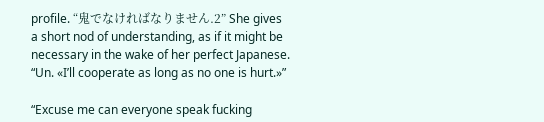profile. “鬼でなければなりません.2” She gives a short nod of understanding, as if it might be necessary in the wake of her perfect Japanese. “Un. «I’ll cooperate as long as no one is hurt.»”

“Excuse me can everyone speak fucking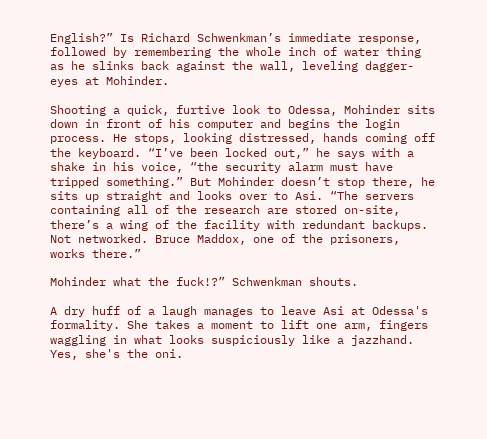English?” Is Richard Schwenkman’s immediate response, followed by remembering the whole inch of water thing as he slinks back against the wall, leveling dagger-eyes at Mohinder.

Shooting a quick, furtive look to Odessa, Mohinder sits down in front of his computer and begins the login process. He stops, looking distressed, hands coming off the keyboard. “I’ve been locked out,” he says with a shake in his voice, “the security alarm must have tripped something.” But Mohinder doesn’t stop there, he sits up straight and looks over to Asi. “The servers containing all of the research are stored on-site, there’s a wing of the facility with redundant backups. Not networked. Bruce Maddox, one of the prisoners, works there.”

Mohinder what the fuck!?” Schwenkman shouts.

A dry huff of a laugh manages to leave Asi at Odessa's formality. She takes a moment to lift one arm, fingers waggling in what looks suspiciously like a jazzhand. Yes, she's the oni.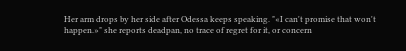Her arm drops by her side after Odessa keeps speaking. "«I can't promise that won't happen.»" she reports deadpan, no trace of regret for it, or concern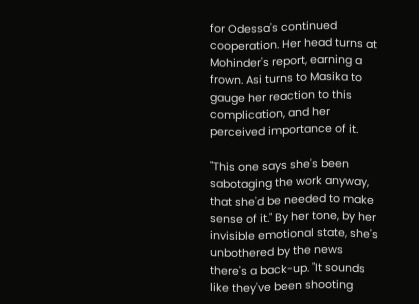for Odessa's continued cooperation. Her head turns at Mohinder's report, earning a frown. Asi turns to Masika to gauge her reaction to this complication, and her perceived importance of it.

"This one says she's been sabotaging the work anyway, that she'd be needed to make sense of it." By her tone, by her invisible emotional state, she's unbothered by the news there's a back-up. "It sounds like they've been shooting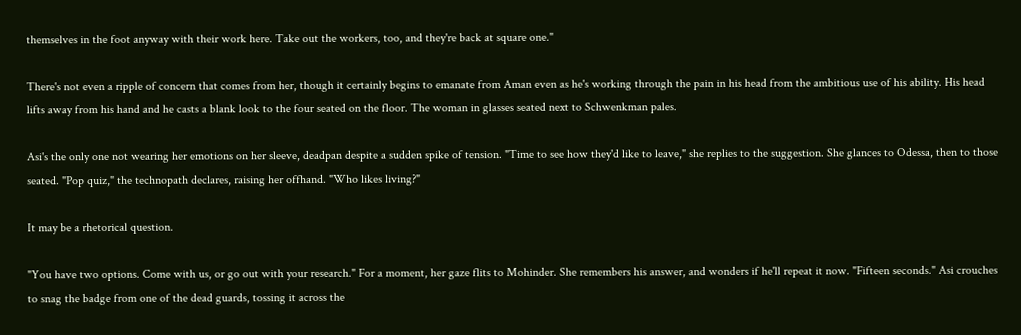themselves in the foot anyway with their work here. Take out the workers, too, and they're back at square one."

There's not even a ripple of concern that comes from her, though it certainly begins to emanate from Aman even as he's working through the pain in his head from the ambitious use of his ability. His head lifts away from his hand and he casts a blank look to the four seated on the floor. The woman in glasses seated next to Schwenkman pales.

Asi's the only one not wearing her emotions on her sleeve, deadpan despite a sudden spike of tension. "Time to see how they'd like to leave," she replies to the suggestion. She glances to Odessa, then to those seated. "Pop quiz," the technopath declares, raising her offhand. "Who likes living?"

It may be a rhetorical question.

"You have two options. Come with us, or go out with your research." For a moment, her gaze flits to Mohinder. She remembers his answer, and wonders if he'll repeat it now. "Fifteen seconds." Asi crouches to snag the badge from one of the dead guards, tossing it across the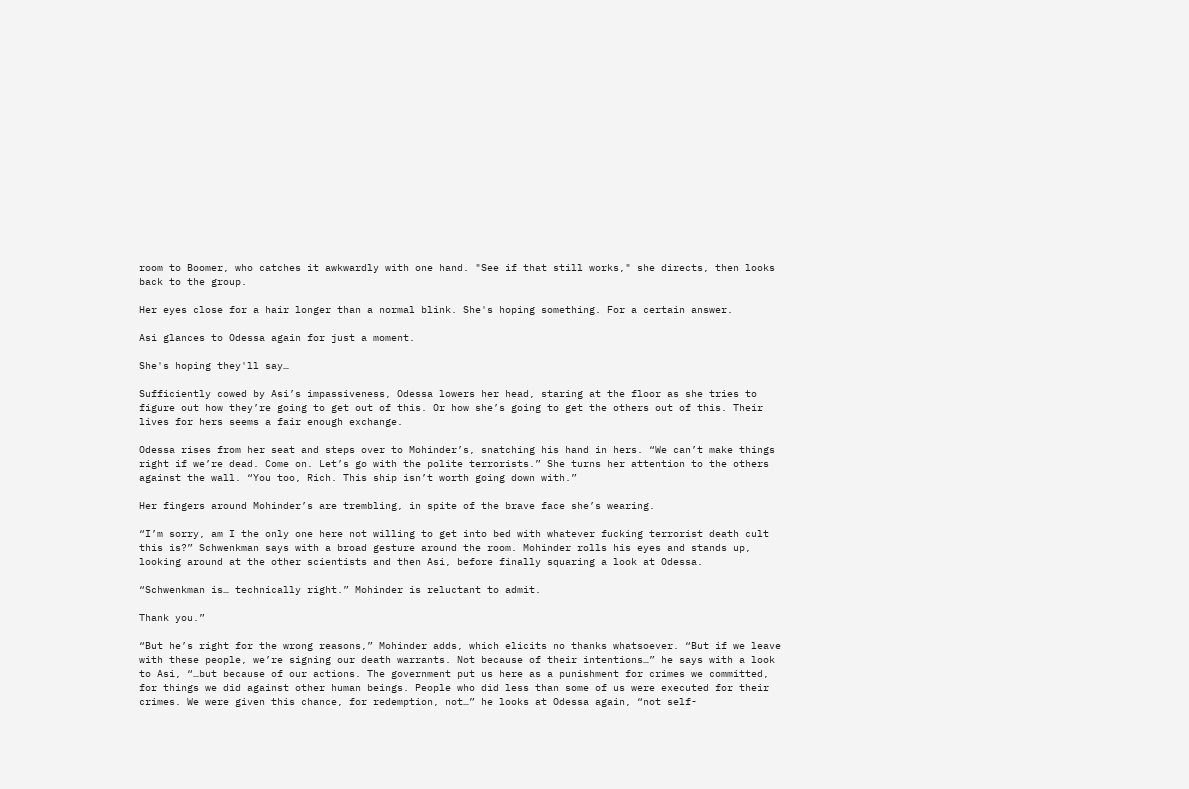room to Boomer, who catches it awkwardly with one hand. "See if that still works," she directs, then looks back to the group.

Her eyes close for a hair longer than a normal blink. She's hoping something. For a certain answer.

Asi glances to Odessa again for just a moment.

She's hoping they'll say…

Sufficiently cowed by Asi’s impassiveness, Odessa lowers her head, staring at the floor as she tries to figure out how they’re going to get out of this. Or how she’s going to get the others out of this. Their lives for hers seems a fair enough exchange.

Odessa rises from her seat and steps over to Mohinder’s, snatching his hand in hers. “We can’t make things right if we’re dead. Come on. Let’s go with the polite terrorists.” She turns her attention to the others against the wall. “You too, Rich. This ship isn’t worth going down with.”

Her fingers around Mohinder’s are trembling, in spite of the brave face she’s wearing.

“I’m sorry, am I the only one here not willing to get into bed with whatever fucking terrorist death cult this is?” Schwenkman says with a broad gesture around the room. Mohinder rolls his eyes and stands up, looking around at the other scientists and then Asi, before finally squaring a look at Odessa.

“Schwenkman is… technically right.” Mohinder is reluctant to admit.

Thank you.”

“But he’s right for the wrong reasons,” Mohinder adds, which elicits no thanks whatsoever. “But if we leave with these people, we’re signing our death warrants. Not because of their intentions…” he says with a look to Asi, “…but because of our actions. The government put us here as a punishment for crimes we committed, for things we did against other human beings. People who did less than some of us were executed for their crimes. We were given this chance, for redemption, not…” he looks at Odessa again, “not self-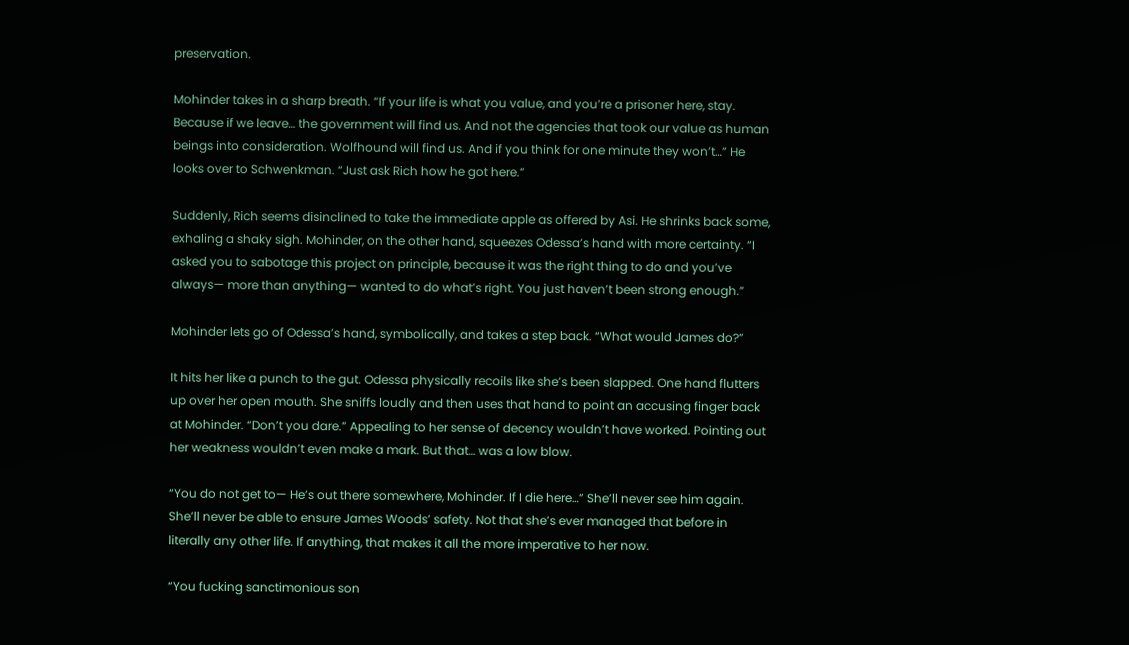preservation.

Mohinder takes in a sharp breath. “If your life is what you value, and you’re a prisoner here, stay. Because if we leave… the government will find us. And not the agencies that took our value as human beings into consideration. Wolfhound will find us. And if you think for one minute they won’t…” He looks over to Schwenkman. “Just ask Rich how he got here.”

Suddenly, Rich seems disinclined to take the immediate apple as offered by Asi. He shrinks back some, exhaling a shaky sigh. Mohinder, on the other hand, squeezes Odessa’s hand with more certainty. “I asked you to sabotage this project on principle, because it was the right thing to do and you’ve always— more than anything— wanted to do what’s right. You just haven’t been strong enough.”

Mohinder lets go of Odessa’s hand, symbolically, and takes a step back. “What would James do?”

It hits her like a punch to the gut. Odessa physically recoils like she’s been slapped. One hand flutters up over her open mouth. She sniffs loudly and then uses that hand to point an accusing finger back at Mohinder. “Don’t you dare.” Appealing to her sense of decency wouldn’t have worked. Pointing out her weakness wouldn’t even make a mark. But that… was a low blow.

“You do not get to— He’s out there somewhere, Mohinder. If I die here…” She’ll never see him again. She’ll never be able to ensure James Woods’ safety. Not that she’s ever managed that before in literally any other life. If anything, that makes it all the more imperative to her now.

“You fucking sanctimonious son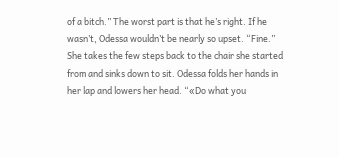of a bitch.” The worst part is that he’s right. If he wasn’t, Odessa wouldn’t be nearly so upset. “Fine.” She takes the few steps back to the chair she started from and sinks down to sit. Odessa folds her hands in her lap and lowers her head. “«Do what you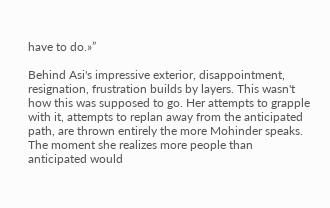have to do.»”

Behind Asi's impressive exterior, disappointment, resignation, frustration builds by layers. This wasn't how this was supposed to go. Her attempts to grapple with it, attempts to replan away from the anticipated path, are thrown entirely the more Mohinder speaks. The moment she realizes more people than anticipated would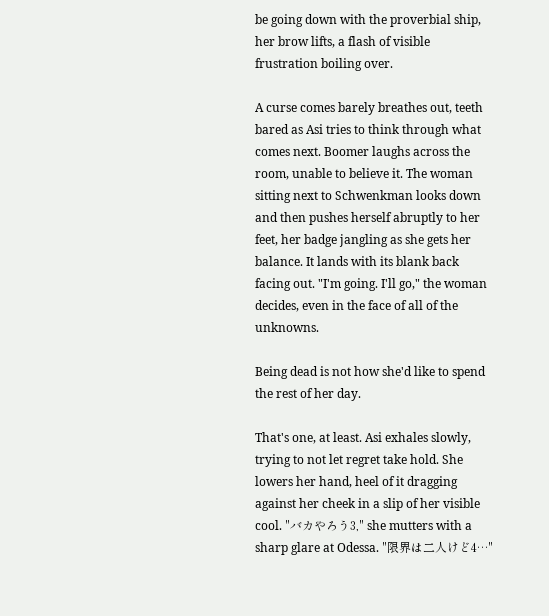be going down with the proverbial ship, her brow lifts, a flash of visible frustration boiling over.

A curse comes barely breathes out, teeth bared as Asi tries to think through what comes next. Boomer laughs across the room, unable to believe it. The woman sitting next to Schwenkman looks down and then pushes herself abruptly to her feet, her badge jangling as she gets her balance. It lands with its blank back facing out. "I'm going. I'll go," the woman decides, even in the face of all of the unknowns.

Being dead is not how she'd like to spend the rest of her day.

That's one, at least. Asi exhales slowly, trying to not let regret take hold. She lowers her hand, heel of it dragging against her cheek in a slip of her visible cool. "バカやろう3," she mutters with a sharp glare at Odessa. "限界は二人けど4…"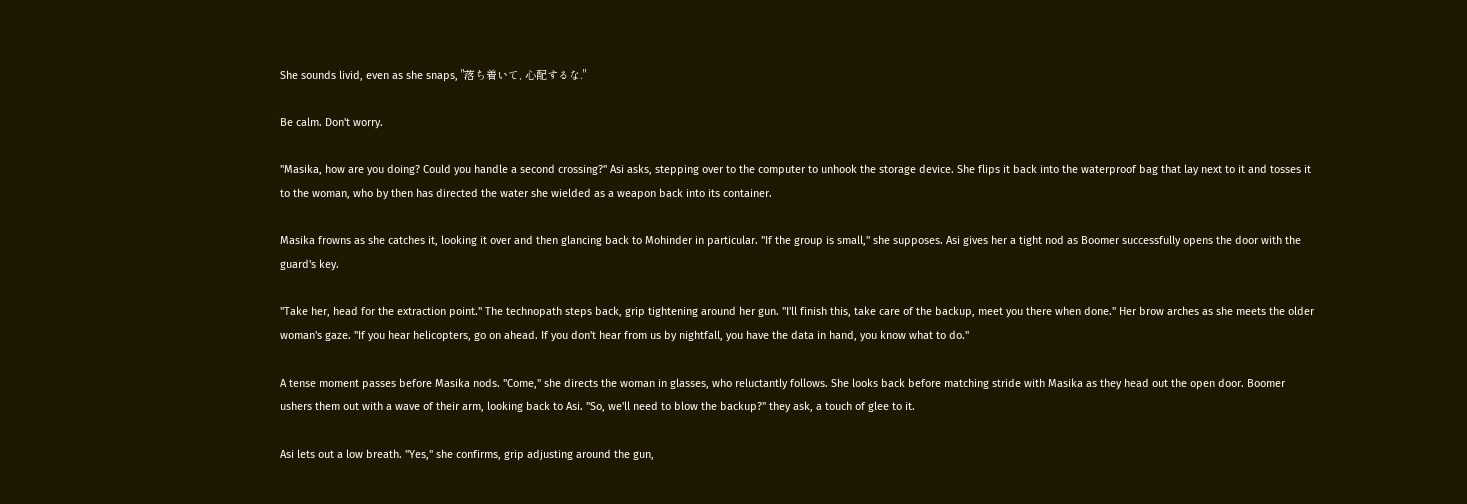She sounds livid, even as she snaps, "落ち着いて, 心配するな."

Be calm. Don't worry.

"Masika, how are you doing? Could you handle a second crossing?" Asi asks, stepping over to the computer to unhook the storage device. She flips it back into the waterproof bag that lay next to it and tosses it to the woman, who by then has directed the water she wielded as a weapon back into its container.

Masika frowns as she catches it, looking it over and then glancing back to Mohinder in particular. "If the group is small," she supposes. Asi gives her a tight nod as Boomer successfully opens the door with the guard's key.

"Take her, head for the extraction point." The technopath steps back, grip tightening around her gun. "I'll finish this, take care of the backup, meet you there when done." Her brow arches as she meets the older woman's gaze. "If you hear helicopters, go on ahead. If you don't hear from us by nightfall, you have the data in hand, you know what to do."

A tense moment passes before Masika nods. "Come," she directs the woman in glasses, who reluctantly follows. She looks back before matching stride with Masika as they head out the open door. Boomer ushers them out with a wave of their arm, looking back to Asi. "So, we'll need to blow the backup?" they ask, a touch of glee to it.

Asi lets out a low breath. "Yes," she confirms, grip adjusting around the gun,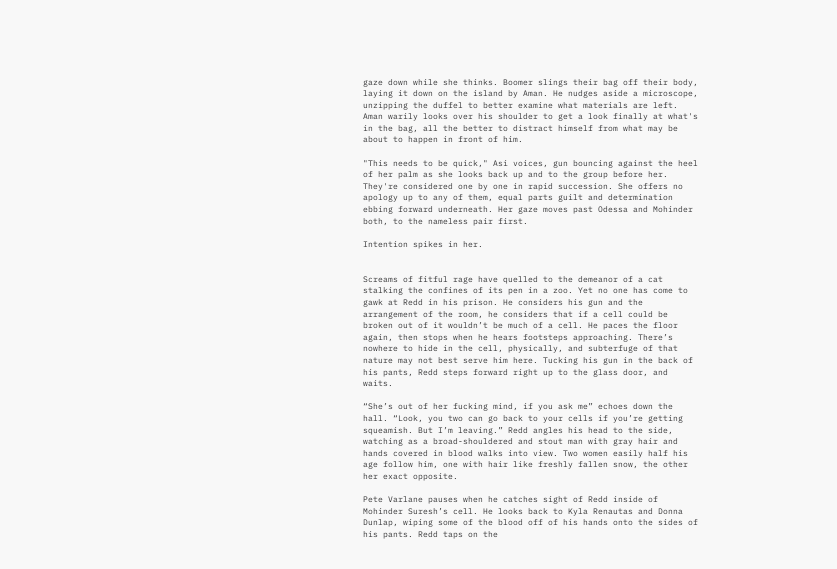gaze down while she thinks. Boomer slings their bag off their body, laying it down on the island by Aman. He nudges aside a microscope, unzipping the duffel to better examine what materials are left. Aman warily looks over his shoulder to get a look finally at what's in the bag, all the better to distract himself from what may be about to happen in front of him.

"This needs to be quick," Asi voices, gun bouncing against the heel of her palm as she looks back up and to the group before her. They're considered one by one in rapid succession. She offers no apology up to any of them, equal parts guilt and determination ebbing forward underneath. Her gaze moves past Odessa and Mohinder both, to the nameless pair first.

Intention spikes in her.


Screams of fitful rage have quelled to the demeanor of a cat stalking the confines of its pen in a zoo. Yet no one has come to gawk at Redd in his prison. He considers his gun and the arrangement of the room, he considers that if a cell could be broken out of it wouldn’t be much of a cell. He paces the floor again, then stops when he hears footsteps approaching. There’s nowhere to hide in the cell, physically, and subterfuge of that nature may not best serve him here. Tucking his gun in the back of his pants, Redd steps forward right up to the glass door, and waits.

“She’s out of her fucking mind, if you ask me” echoes down the hall. “Look, you two can go back to your cells if you’re getting squeamish. But I’m leaving.” Redd angles his head to the side, watching as a broad-shouldered and stout man with gray hair and hands covered in blood walks into view. Two women easily half his age follow him, one with hair like freshly fallen snow, the other her exact opposite.

Pete Varlane pauses when he catches sight of Redd inside of Mohinder Suresh’s cell. He looks back to Kyla Renautas and Donna Dunlap, wiping some of the blood off of his hands onto the sides of his pants. Redd taps on the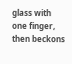glass with one finger, then beckons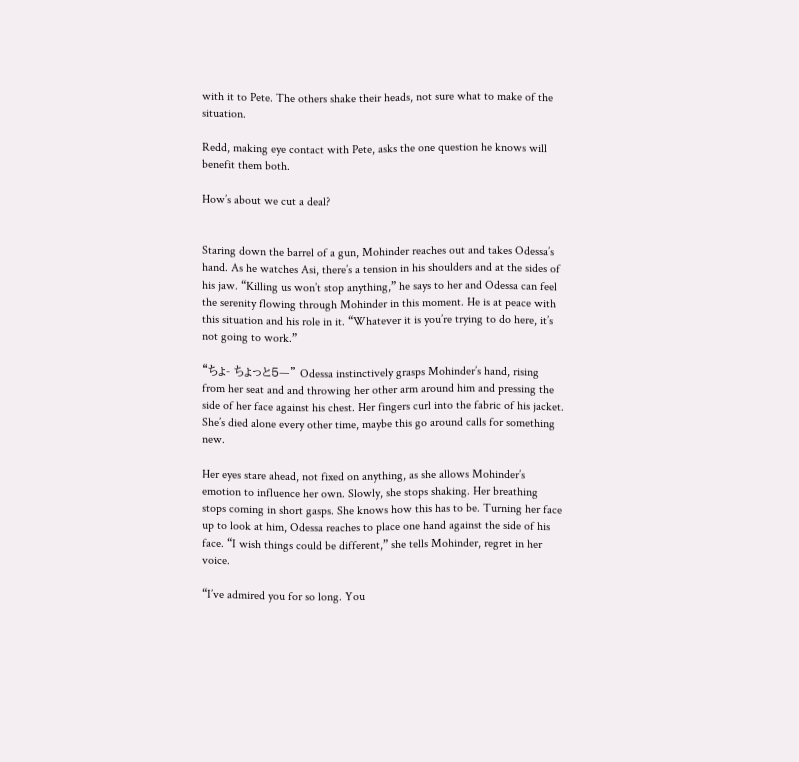with it to Pete. The others shake their heads, not sure what to make of the situation.

Redd, making eye contact with Pete, asks the one question he knows will benefit them both.

How’s about we cut a deal?


Staring down the barrel of a gun, Mohinder reaches out and takes Odessa’s hand. As he watches Asi, there’s a tension in his shoulders and at the sides of his jaw. “Killing us won’t stop anything,” he says to her and Odessa can feel the serenity flowing through Mohinder in this moment. He is at peace with this situation and his role in it. “Whatever it is you’re trying to do here, it’s not going to work.”

“ちょ- ちょっと5—” Odessa instinctively grasps Mohinder’s hand, rising from her seat and and throwing her other arm around him and pressing the side of her face against his chest. Her fingers curl into the fabric of his jacket. She’s died alone every other time, maybe this go around calls for something new.

Her eyes stare ahead, not fixed on anything, as she allows Mohinder’s emotion to influence her own. Slowly, she stops shaking. Her breathing stops coming in short gasps. She knows how this has to be. Turning her face up to look at him, Odessa reaches to place one hand against the side of his face. “I wish things could be different,” she tells Mohinder, regret in her voice.

“I’ve admired you for so long. You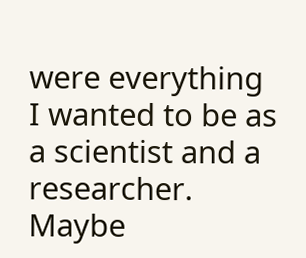were everything I wanted to be as a scientist and a researcher. Maybe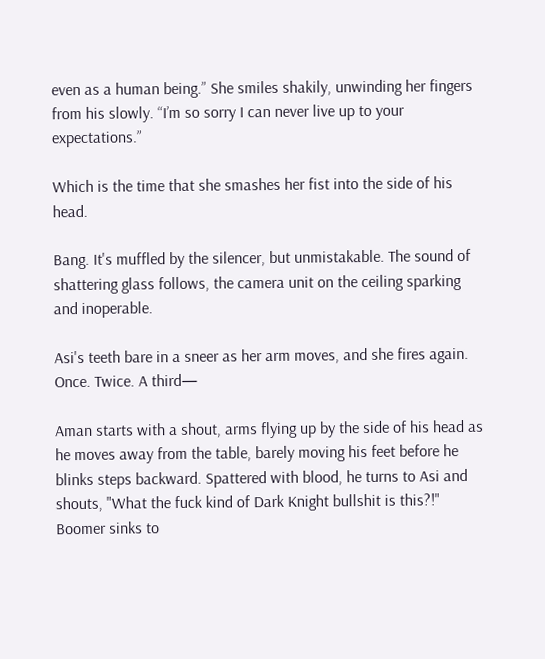even as a human being.” She smiles shakily, unwinding her fingers from his slowly. “I’m so sorry I can never live up to your expectations.”

Which is the time that she smashes her fist into the side of his head.

Bang. It's muffled by the silencer, but unmistakable. The sound of shattering glass follows, the camera unit on the ceiling sparking and inoperable.

Asi's teeth bare in a sneer as her arm moves, and she fires again. Once. Twice. A third—

Aman starts with a shout, arms flying up by the side of his head as he moves away from the table, barely moving his feet before he blinks steps backward. Spattered with blood, he turns to Asi and shouts, "What the fuck kind of Dark Knight bullshit is this?!" Boomer sinks to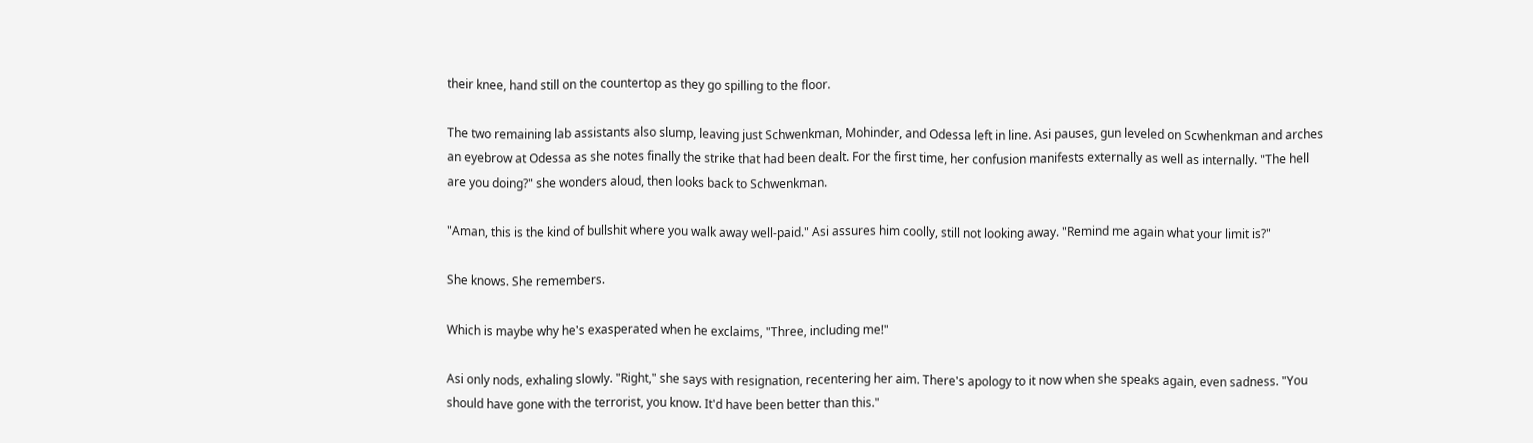their knee, hand still on the countertop as they go spilling to the floor.

The two remaining lab assistants also slump, leaving just Schwenkman, Mohinder, and Odessa left in line. Asi pauses, gun leveled on Scwhenkman and arches an eyebrow at Odessa as she notes finally the strike that had been dealt. For the first time, her confusion manifests externally as well as internally. "The hell are you doing?" she wonders aloud, then looks back to Schwenkman.

"Aman, this is the kind of bullshit where you walk away well-paid." Asi assures him coolly, still not looking away. "Remind me again what your limit is?"

She knows. She remembers.

Which is maybe why he's exasperated when he exclaims, "Three, including me!"

Asi only nods, exhaling slowly. "Right," she says with resignation, recentering her aim. There's apology to it now when she speaks again, even sadness. "You should have gone with the terrorist, you know. It'd have been better than this."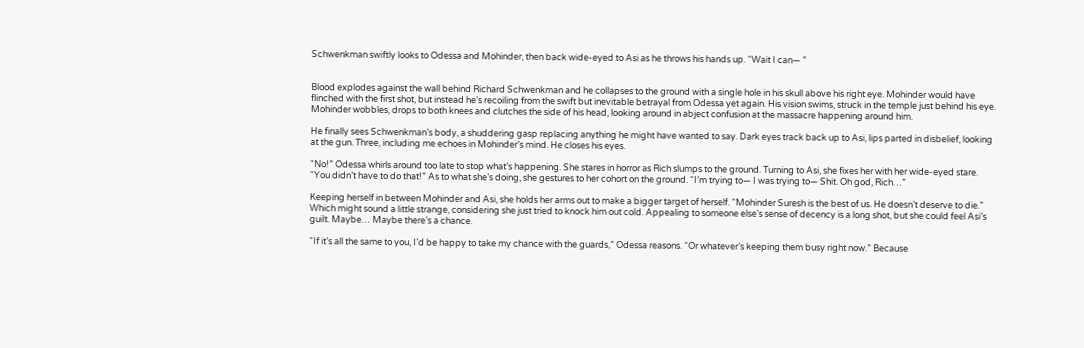Schwenkman swiftly looks to Odessa and Mohinder, then back wide-eyed to Asi as he throws his hands up. “Wait I can— ”


Blood explodes against the wall behind Richard Schwenkman and he collapses to the ground with a single hole in his skull above his right eye. Mohinder would have flinched with the first shot, but instead he’s recoiling from the swift but inevitable betrayal from Odessa yet again. His vision swims, struck in the temple just behind his eye. Mohinder wobbles, drops to both knees and clutches the side of his head, looking around in abject confusion at the massacre happening around him.

He finally sees Schwenkman’s body, a shuddering gasp replacing anything he might have wanted to say. Dark eyes track back up to Asi, lips parted in disbelief, looking at the gun. Three, including me echoes in Mohinder’s mind. He closes his eyes.

“No!” Odessa whirls around too late to stop what’s happening. She stares in horror as Rich slumps to the ground. Turning to Asi, she fixes her with her wide-eyed stare. “You didn’t have to do that!” As to what she’s doing, she gestures to her cohort on the ground. “I’m trying to— I was trying to— Shit. Oh god, Rich…”

Keeping herself in between Mohinder and Asi, she holds her arms out to make a bigger target of herself. “Mohinder Suresh is the best of us. He doesn’t deserve to die.” Which might sound a little strange, considering she just tried to knock him out cold. Appealing to someone else’s sense of decency is a long shot, but she could feel Asi’s guilt. Maybe… Maybe there’s a chance.

“If it’s all the same to you, I’d be happy to take my chance with the guards,” Odessa reasons. “Or whatever’s keeping them busy right now.” Because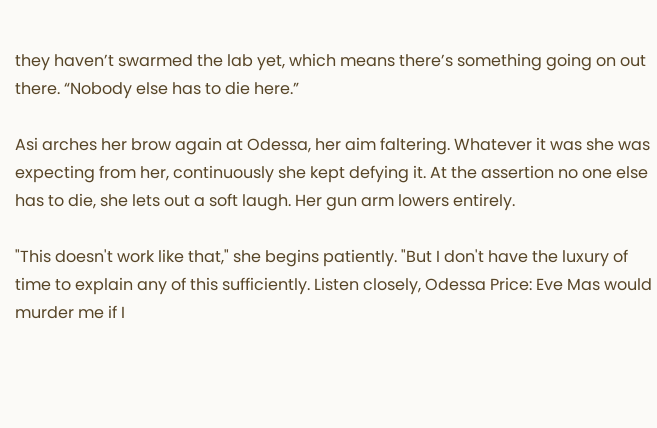they haven’t swarmed the lab yet, which means there’s something going on out there. “Nobody else has to die here.”

Asi arches her brow again at Odessa, her aim faltering. Whatever it was she was expecting from her, continuously she kept defying it. At the assertion no one else has to die, she lets out a soft laugh. Her gun arm lowers entirely.

"This doesn't work like that," she begins patiently. "But I don't have the luxury of time to explain any of this sufficiently. Listen closely, Odessa Price: Eve Mas would murder me if I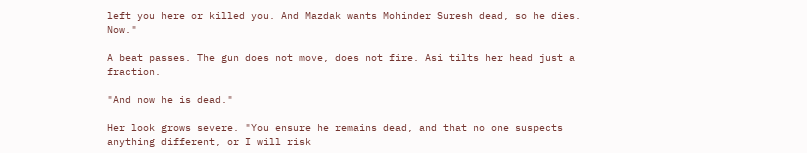left you here or killed you. And Mazdak wants Mohinder Suresh dead, so he dies. Now."

A beat passes. The gun does not move, does not fire. Asi tilts her head just a fraction.

"And now he is dead."

Her look grows severe. "You ensure he remains dead, and that no one suspects anything different, or I will risk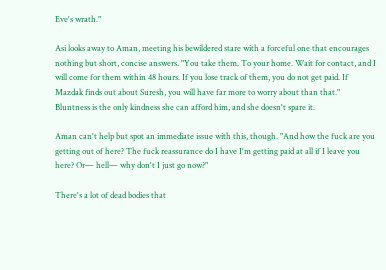Eve's wrath."

Asi looks away to Aman, meeting his bewildered stare with a forceful one that encourages nothing but short, concise answers. "You take them. To your home. Wait for contact, and I will come for them within 48 hours. If you lose track of them, you do not get paid. If Mazdak finds out about Suresh, you will have far more to worry about than that." Bluntness is the only kindness she can afford him, and she doesn't spare it.

Aman can't help but spot an immediate issue with this, though. "And how the fuck are you getting out of here? The fuck reassurance do I have I'm getting paid at all if I leave you here? Or— hell— why don't I just go now?"

There's a lot of dead bodies that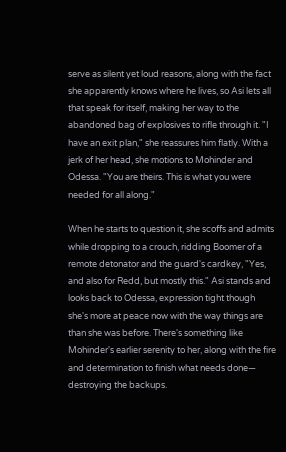serve as silent yet loud reasons, along with the fact she apparently knows where he lives, so Asi lets all that speak for itself, making her way to the abandoned bag of explosives to rifle through it. "I have an exit plan," she reassures him flatly. With a jerk of her head, she motions to Mohinder and Odessa. "You are theirs. This is what you were needed for all along."

When he starts to question it, she scoffs and admits while dropping to a crouch, ridding Boomer of a remote detonator and the guard's cardkey, "Yes, and also for Redd, but mostly this." Asi stands and looks back to Odessa, expression tight though she's more at peace now with the way things are than she was before. There's something like Mohinder's earlier serenity to her, along with the fire and determination to finish what needs done— destroying the backups.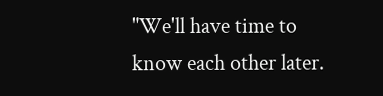"We'll have time to know each other later.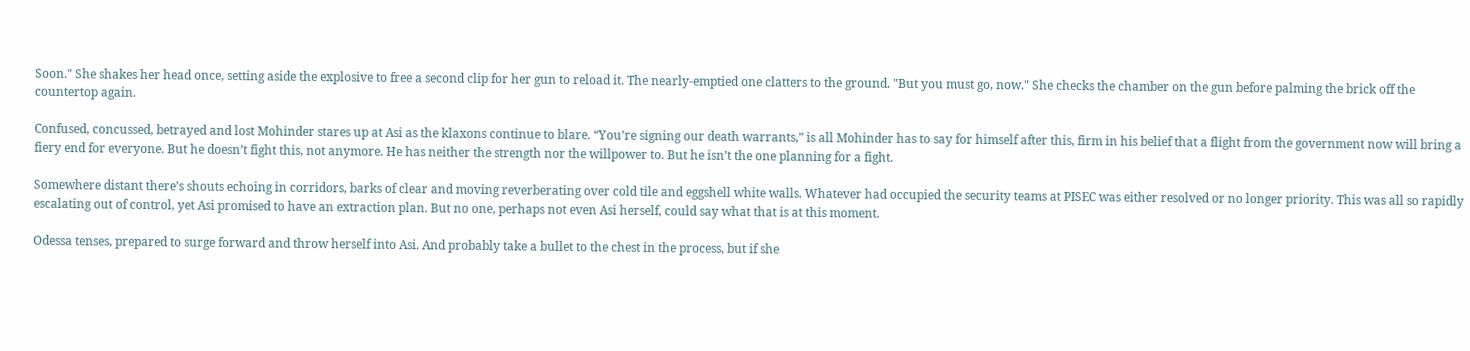Soon." She shakes her head once, setting aside the explosive to free a second clip for her gun to reload it. The nearly-emptied one clatters to the ground. "But you must go, now." She checks the chamber on the gun before palming the brick off the countertop again.

Confused, concussed, betrayed and lost Mohinder stares up at Asi as the klaxons continue to blare. “You’re signing our death warrants,” is all Mohinder has to say for himself after this, firm in his belief that a flight from the government now will bring a fiery end for everyone. But he doesn’t fight this, not anymore. He has neither the strength nor the willpower to. But he isn’t the one planning for a fight.

Somewhere distant there’s shouts echoing in corridors, barks of clear and moving reverberating over cold tile and eggshell white walls. Whatever had occupied the security teams at PISEC was either resolved or no longer priority. This was all so rapidly escalating out of control, yet Asi promised to have an extraction plan. But no one, perhaps not even Asi herself, could say what that is at this moment.

Odessa tenses, prepared to surge forward and throw herself into Asi. And probably take a bullet to the chest in the process, but if she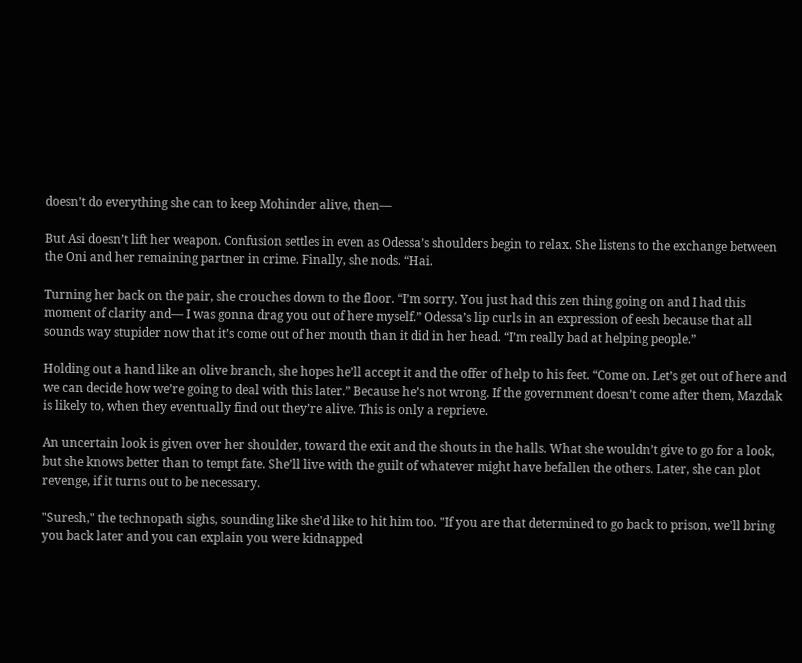doesn’t do everything she can to keep Mohinder alive, then—

But Asi doesn’t lift her weapon. Confusion settles in even as Odessa’s shoulders begin to relax. She listens to the exchange between the Oni and her remaining partner in crime. Finally, she nods. “Hai.

Turning her back on the pair, she crouches down to the floor. “I’m sorry. You just had this zen thing going on and I had this moment of clarity and— I was gonna drag you out of here myself.” Odessa’s lip curls in an expression of eesh because that all sounds way stupider now that it’s come out of her mouth than it did in her head. “I’m really bad at helping people.”

Holding out a hand like an olive branch, she hopes he’ll accept it and the offer of help to his feet. “Come on. Let’s get out of here and we can decide how we’re going to deal with this later.” Because he’s not wrong. If the government doesn’t come after them, Mazdak is likely to, when they eventually find out they’re alive. This is only a reprieve.

An uncertain look is given over her shoulder, toward the exit and the shouts in the halls. What she wouldn’t give to go for a look, but she knows better than to tempt fate. She’ll live with the guilt of whatever might have befallen the others. Later, she can plot revenge, if it turns out to be necessary.

"Suresh," the technopath sighs, sounding like she'd like to hit him too. "If you are that determined to go back to prison, we'll bring you back later and you can explain you were kidnapped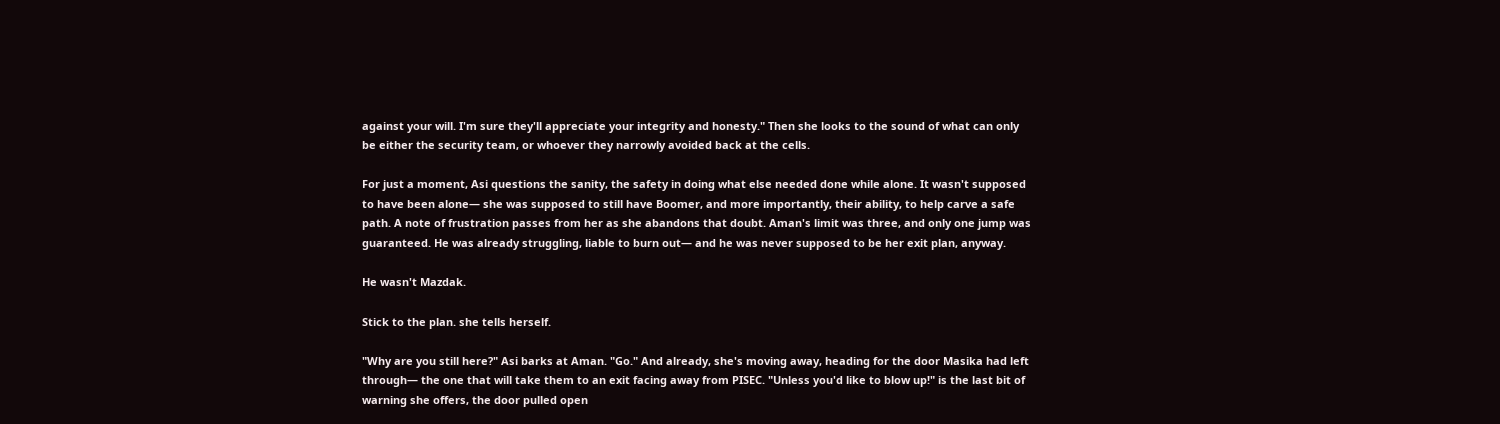against your will. I'm sure they'll appreciate your integrity and honesty." Then she looks to the sound of what can only be either the security team, or whoever they narrowly avoided back at the cells.

For just a moment, Asi questions the sanity, the safety in doing what else needed done while alone. It wasn't supposed to have been alone— she was supposed to still have Boomer, and more importantly, their ability, to help carve a safe path. A note of frustration passes from her as she abandons that doubt. Aman's limit was three, and only one jump was guaranteed. He was already struggling, liable to burn out— and he was never supposed to be her exit plan, anyway.

He wasn't Mazdak.

Stick to the plan. she tells herself.

"Why are you still here?" Asi barks at Aman. "Go." And already, she's moving away, heading for the door Masika had left through— the one that will take them to an exit facing away from PISEC. "Unless you'd like to blow up!" is the last bit of warning she offers, the door pulled open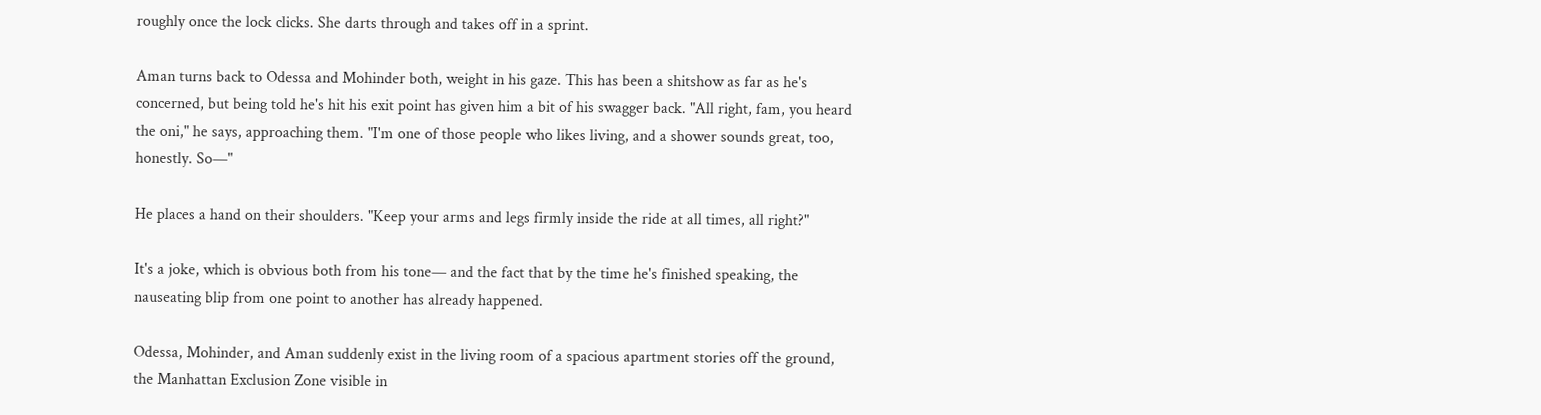roughly once the lock clicks. She darts through and takes off in a sprint.

Aman turns back to Odessa and Mohinder both, weight in his gaze. This has been a shitshow as far as he's concerned, but being told he's hit his exit point has given him a bit of his swagger back. "All right, fam, you heard the oni," he says, approaching them. "I'm one of those people who likes living, and a shower sounds great, too, honestly. So—"

He places a hand on their shoulders. "Keep your arms and legs firmly inside the ride at all times, all right?"

It's a joke, which is obvious both from his tone— and the fact that by the time he's finished speaking, the nauseating blip from one point to another has already happened.

Odessa, Mohinder, and Aman suddenly exist in the living room of a spacious apartment stories off the ground, the Manhattan Exclusion Zone visible in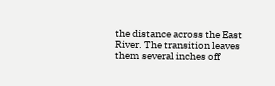the distance across the East River. The transition leaves them several inches off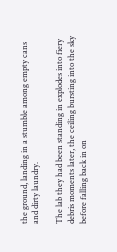the ground, landing in a stumble among empty cans and dirty laundry.

The lab they had been standing in explodes into fiery debris moments later, the ceiling bursting into the sky before falling back in on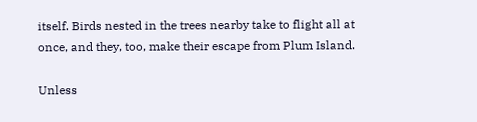itself. Birds nested in the trees nearby take to flight all at once, and they, too, make their escape from Plum Island.

Unless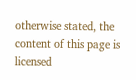otherwise stated, the content of this page is licensed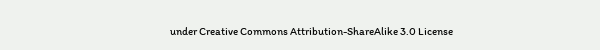under Creative Commons Attribution-ShareAlike 3.0 License